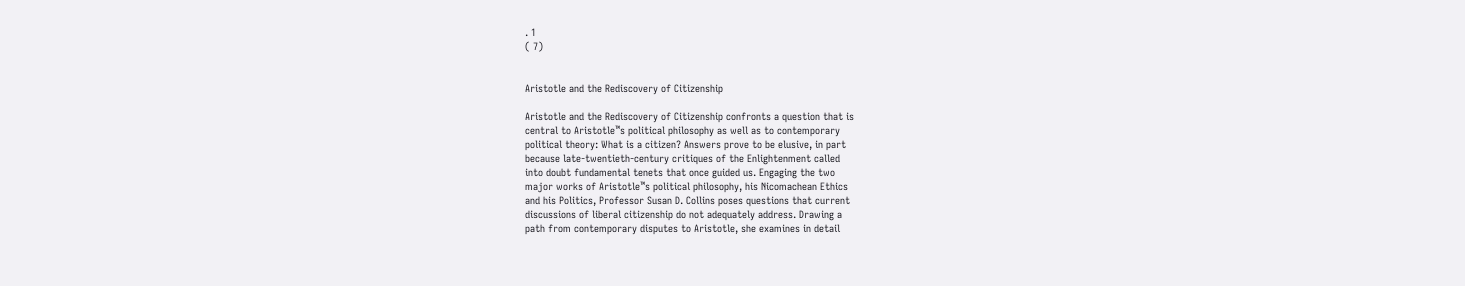. 1
( 7)


Aristotle and the Rediscovery of Citizenship

Aristotle and the Rediscovery of Citizenship confronts a question that is
central to Aristotle™s political philosophy as well as to contemporary
political theory: What is a citizen? Answers prove to be elusive, in part
because late-twentieth-century critiques of the Enlightenment called
into doubt fundamental tenets that once guided us. Engaging the two
major works of Aristotle™s political philosophy, his Nicomachean Ethics
and his Politics, Professor Susan D. Collins poses questions that current
discussions of liberal citizenship do not adequately address. Drawing a
path from contemporary disputes to Aristotle, she examines in detail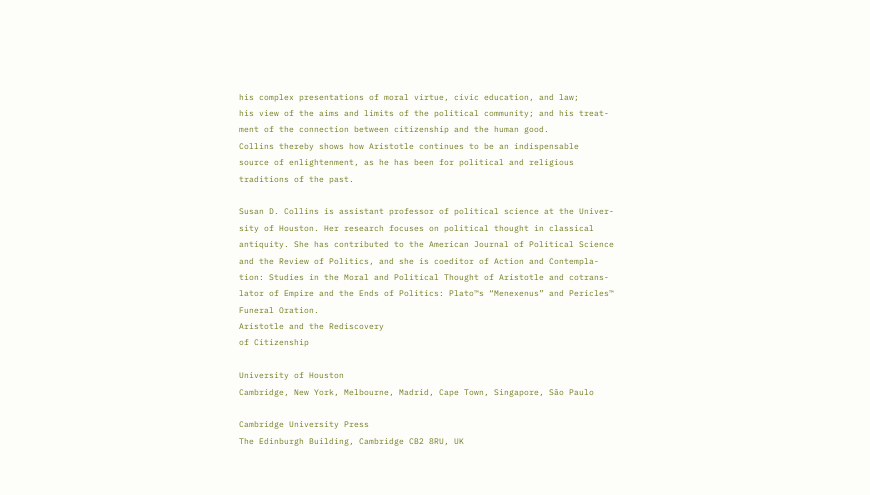his complex presentations of moral virtue, civic education, and law;
his view of the aims and limits of the political community; and his treat-
ment of the connection between citizenship and the human good.
Collins thereby shows how Aristotle continues to be an indispensable
source of enlightenment, as he has been for political and religious
traditions of the past.

Susan D. Collins is assistant professor of political science at the Univer-
sity of Houston. Her research focuses on political thought in classical
antiquity. She has contributed to the American Journal of Political Science
and the Review of Politics, and she is coeditor of Action and Contempla-
tion: Studies in the Moral and Political Thought of Aristotle and cotrans-
lator of Empire and the Ends of Politics: Plato™s “Menexenus” and Pericles™
Funeral Oration.
Aristotle and the Rediscovery
of Citizenship

University of Houston
Cambridge, New York, Melbourne, Madrid, Cape Town, Singapore, São Paulo

Cambridge University Press
The Edinburgh Building, Cambridge CB2 8RU, UK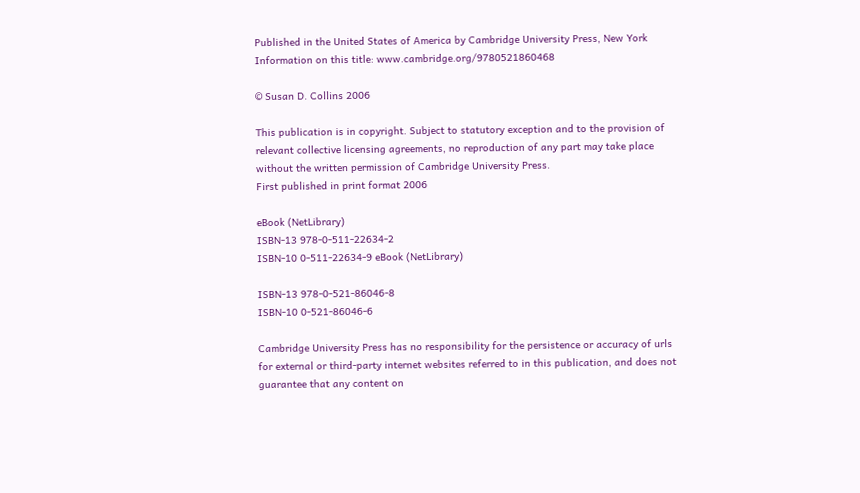Published in the United States of America by Cambridge University Press, New York
Information on this title: www.cambridge.org/9780521860468

© Susan D. Collins 2006

This publication is in copyright. Subject to statutory exception and to the provision of
relevant collective licensing agreements, no reproduction of any part may take place
without the written permission of Cambridge University Press.
First published in print format 2006

eBook (NetLibrary)
ISBN-13 978-0-511-22634-2
ISBN-10 0-511-22634-9 eBook (NetLibrary)

ISBN-13 978-0-521-86046-8
ISBN-10 0-521-86046-6

Cambridge University Press has no responsibility for the persistence or accuracy of urls
for external or third-party internet websites referred to in this publication, and does not
guarantee that any content on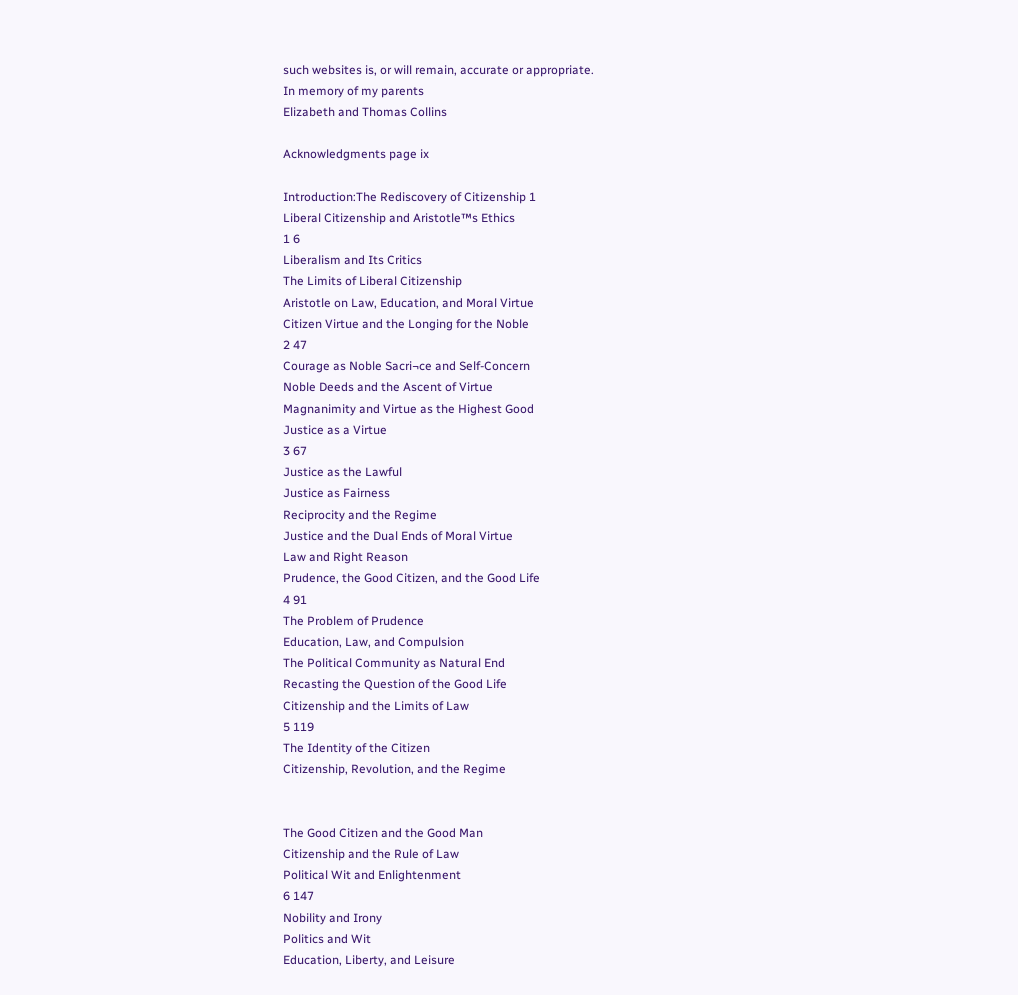such websites is, or will remain, accurate or appropriate.
In memory of my parents
Elizabeth and Thomas Collins

Acknowledgments page ix

Introduction:The Rediscovery of Citizenship 1
Liberal Citizenship and Aristotle™s Ethics
1 6
Liberalism and Its Critics
The Limits of Liberal Citizenship
Aristotle on Law, Education, and Moral Virtue
Citizen Virtue and the Longing for the Noble
2 47
Courage as Noble Sacri¬ce and Self-Concern
Noble Deeds and the Ascent of Virtue
Magnanimity and Virtue as the Highest Good
Justice as a Virtue
3 67
Justice as the Lawful
Justice as Fairness
Reciprocity and the Regime
Justice and the Dual Ends of Moral Virtue
Law and Right Reason
Prudence, the Good Citizen, and the Good Life
4 91
The Problem of Prudence
Education, Law, and Compulsion
The Political Community as Natural End
Recasting the Question of the Good Life
Citizenship and the Limits of Law
5 119
The Identity of the Citizen
Citizenship, Revolution, and the Regime


The Good Citizen and the Good Man
Citizenship and the Rule of Law
Political Wit and Enlightenment
6 147
Nobility and Irony
Politics and Wit
Education, Liberty, and Leisure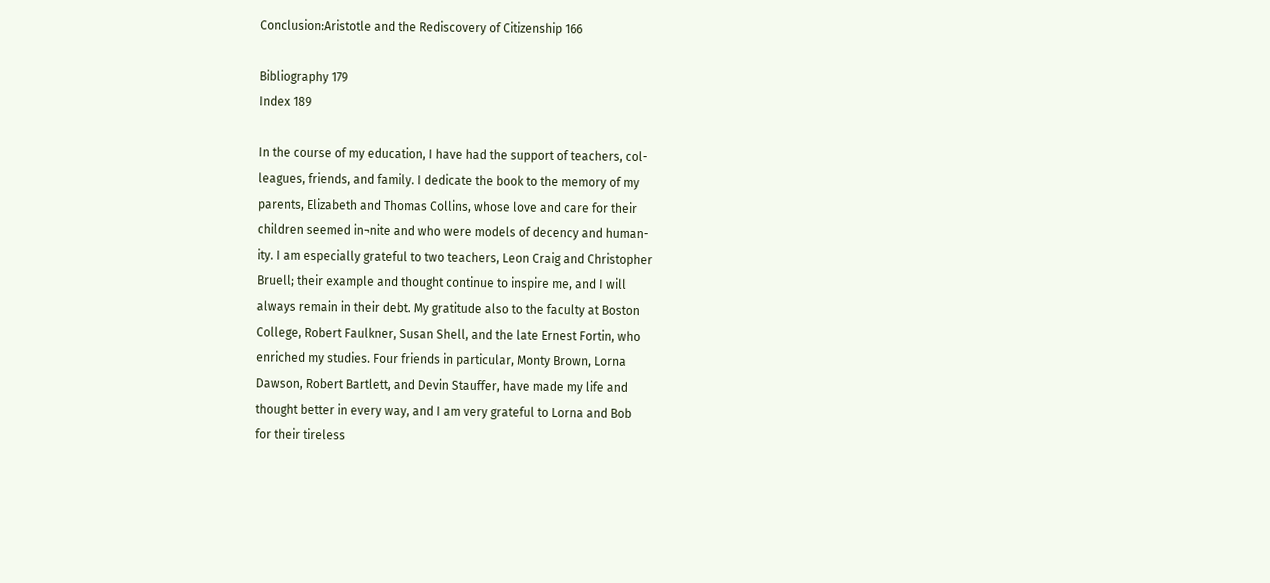Conclusion:Aristotle and the Rediscovery of Citizenship 166

Bibliography 179
Index 189

In the course of my education, I have had the support of teachers, col-
leagues, friends, and family. I dedicate the book to the memory of my
parents, Elizabeth and Thomas Collins, whose love and care for their
children seemed in¬nite and who were models of decency and human-
ity. I am especially grateful to two teachers, Leon Craig and Christopher
Bruell; their example and thought continue to inspire me, and I will
always remain in their debt. My gratitude also to the faculty at Boston
College, Robert Faulkner, Susan Shell, and the late Ernest Fortin, who
enriched my studies. Four friends in particular, Monty Brown, Lorna
Dawson, Robert Bartlett, and Devin Stauffer, have made my life and
thought better in every way, and I am very grateful to Lorna and Bob
for their tireless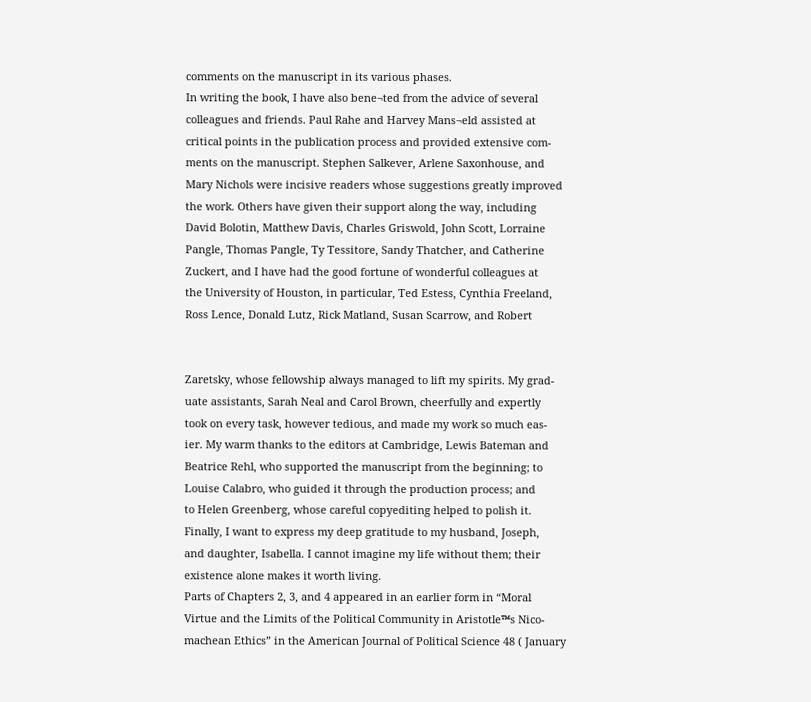comments on the manuscript in its various phases.
In writing the book, I have also bene¬ted from the advice of several
colleagues and friends. Paul Rahe and Harvey Mans¬eld assisted at
critical points in the publication process and provided extensive com-
ments on the manuscript. Stephen Salkever, Arlene Saxonhouse, and
Mary Nichols were incisive readers whose suggestions greatly improved
the work. Others have given their support along the way, including
David Bolotin, Matthew Davis, Charles Griswold, John Scott, Lorraine
Pangle, Thomas Pangle, Ty Tessitore, Sandy Thatcher, and Catherine
Zuckert, and I have had the good fortune of wonderful colleagues at
the University of Houston, in particular, Ted Estess, Cynthia Freeland,
Ross Lence, Donald Lutz, Rick Matland, Susan Scarrow, and Robert


Zaretsky, whose fellowship always managed to lift my spirits. My grad-
uate assistants, Sarah Neal and Carol Brown, cheerfully and expertly
took on every task, however tedious, and made my work so much eas-
ier. My warm thanks to the editors at Cambridge, Lewis Bateman and
Beatrice Rehl, who supported the manuscript from the beginning; to
Louise Calabro, who guided it through the production process; and
to Helen Greenberg, whose careful copyediting helped to polish it.
Finally, I want to express my deep gratitude to my husband, Joseph,
and daughter, Isabella. I cannot imagine my life without them; their
existence alone makes it worth living.
Parts of Chapters 2, 3, and 4 appeared in an earlier form in “Moral
Virtue and the Limits of the Political Community in Aristotle™s Nico-
machean Ethics” in the American Journal of Political Science 48 ( January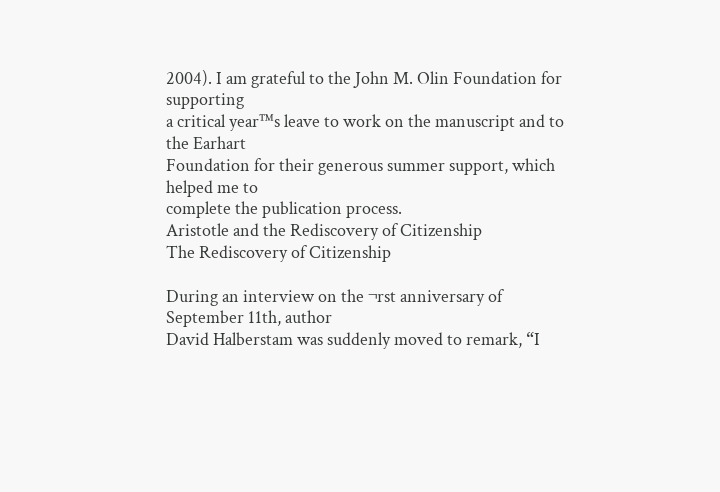2004). I am grateful to the John M. Olin Foundation for supporting
a critical year™s leave to work on the manuscript and to the Earhart
Foundation for their generous summer support, which helped me to
complete the publication process.
Aristotle and the Rediscovery of Citizenship
The Rediscovery of Citizenship

During an interview on the ¬rst anniversary of September 11th, author
David Halberstam was suddenly moved to remark, “I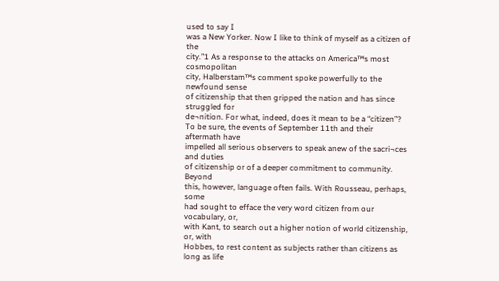used to say I
was a New Yorker. Now I like to think of myself as a citizen of the
city.”1 As a response to the attacks on America™s most cosmopolitan
city, Halberstam™s comment spoke powerfully to the newfound sense
of citizenship that then gripped the nation and has since struggled for
de¬nition. For what, indeed, does it mean to be a “citizen”?
To be sure, the events of September 11th and their aftermath have
impelled all serious observers to speak anew of the sacri¬ces and duties
of citizenship or of a deeper commitment to community. Beyond
this, however, language often fails. With Rousseau, perhaps, some
had sought to efface the very word citizen from our vocabulary, or,
with Kant, to search out a higher notion of world citizenship, or, with
Hobbes, to rest content as subjects rather than citizens as long as life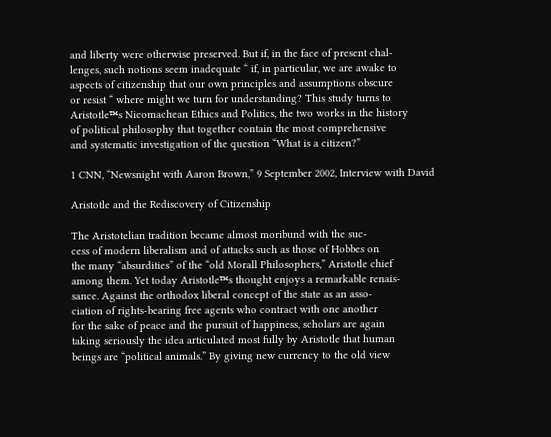and liberty were otherwise preserved. But if, in the face of present chal-
lenges, such notions seem inadequate “ if, in particular, we are awake to
aspects of citizenship that our own principles and assumptions obscure
or resist “ where might we turn for understanding? This study turns to
Aristotle™s Nicomachean Ethics and Politics, the two works in the history
of political philosophy that together contain the most comprehensive
and systematic investigation of the question “What is a citizen?”

1 CNN, “Newsnight with Aaron Brown,” 9 September 2002, Interview with David

Aristotle and the Rediscovery of Citizenship

The Aristotelian tradition became almost moribund with the suc-
cess of modern liberalism and of attacks such as those of Hobbes on
the many “absurdities” of the “old Morall Philosophers,” Aristotle chief
among them. Yet today Aristotle™s thought enjoys a remarkable renais-
sance. Against the orthodox liberal concept of the state as an asso-
ciation of rights-bearing free agents who contract with one another
for the sake of peace and the pursuit of happiness, scholars are again
taking seriously the idea articulated most fully by Aristotle that human
beings are “political animals.” By giving new currency to the old view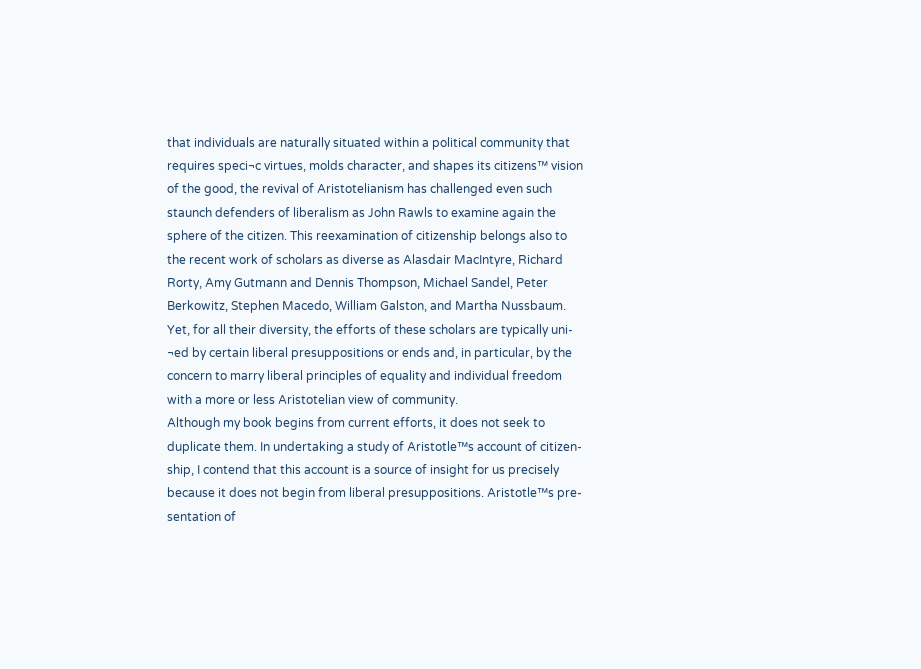that individuals are naturally situated within a political community that
requires speci¬c virtues, molds character, and shapes its citizens™ vision
of the good, the revival of Aristotelianism has challenged even such
staunch defenders of liberalism as John Rawls to examine again the
sphere of the citizen. This reexamination of citizenship belongs also to
the recent work of scholars as diverse as Alasdair MacIntyre, Richard
Rorty, Amy Gutmann and Dennis Thompson, Michael Sandel, Peter
Berkowitz, Stephen Macedo, William Galston, and Martha Nussbaum.
Yet, for all their diversity, the efforts of these scholars are typically uni-
¬ed by certain liberal presuppositions or ends and, in particular, by the
concern to marry liberal principles of equality and individual freedom
with a more or less Aristotelian view of community.
Although my book begins from current efforts, it does not seek to
duplicate them. In undertaking a study of Aristotle™s account of citizen-
ship, I contend that this account is a source of insight for us precisely
because it does not begin from liberal presuppositions. Aristotle™s pre-
sentation of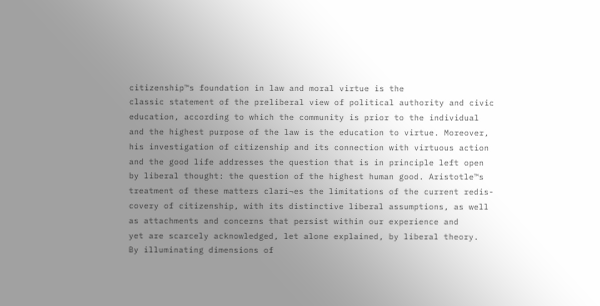citizenship™s foundation in law and moral virtue is the
classic statement of the preliberal view of political authority and civic
education, according to which the community is prior to the individual
and the highest purpose of the law is the education to virtue. Moreover,
his investigation of citizenship and its connection with virtuous action
and the good life addresses the question that is in principle left open
by liberal thought: the question of the highest human good. Aristotle™s
treatment of these matters clari¬es the limitations of the current redis-
covery of citizenship, with its distinctive liberal assumptions, as well
as attachments and concerns that persist within our experience and
yet are scarcely acknowledged, let alone explained, by liberal theory.
By illuminating dimensions of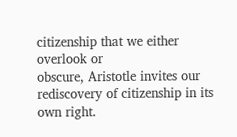citizenship that we either overlook or
obscure, Aristotle invites our rediscovery of citizenship in its own right.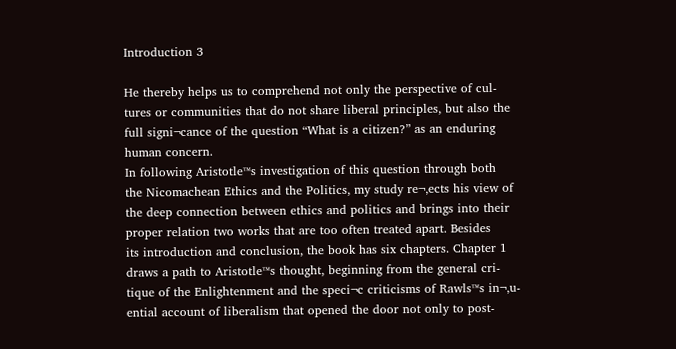Introduction 3

He thereby helps us to comprehend not only the perspective of cul-
tures or communities that do not share liberal principles, but also the
full signi¬cance of the question “What is a citizen?” as an enduring
human concern.
In following Aristotle™s investigation of this question through both
the Nicomachean Ethics and the Politics, my study re¬‚ects his view of
the deep connection between ethics and politics and brings into their
proper relation two works that are too often treated apart. Besides
its introduction and conclusion, the book has six chapters. Chapter 1
draws a path to Aristotle™s thought, beginning from the general cri-
tique of the Enlightenment and the speci¬c criticisms of Rawls™s in¬‚u-
ential account of liberalism that opened the door not only to post-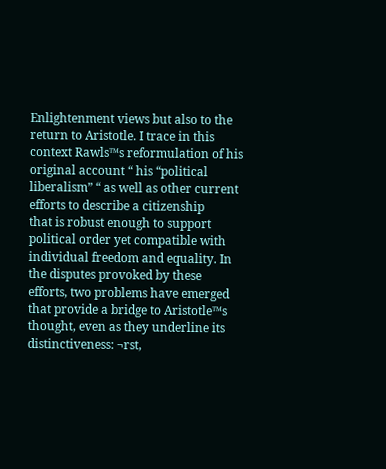Enlightenment views but also to the return to Aristotle. I trace in this
context Rawls™s reformulation of his original account “ his “political
liberalism” “ as well as other current efforts to describe a citizenship
that is robust enough to support political order yet compatible with
individual freedom and equality. In the disputes provoked by these
efforts, two problems have emerged that provide a bridge to Aristotle™s
thought, even as they underline its distinctiveness: ¬rst,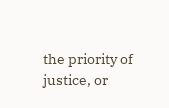the priority of
justice, or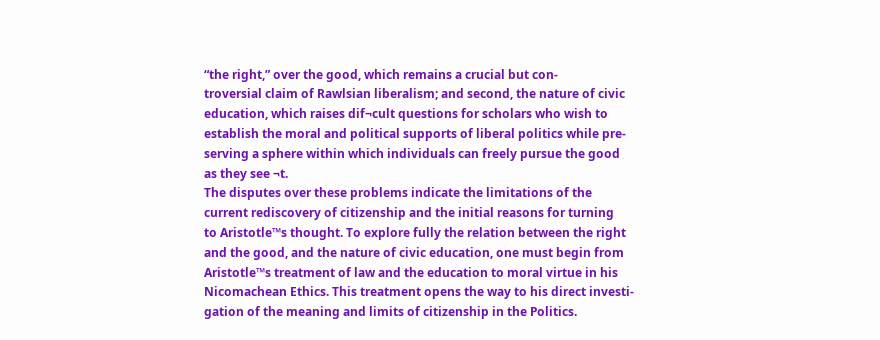“the right,” over the good, which remains a crucial but con-
troversial claim of Rawlsian liberalism; and second, the nature of civic
education, which raises dif¬cult questions for scholars who wish to
establish the moral and political supports of liberal politics while pre-
serving a sphere within which individuals can freely pursue the good
as they see ¬t.
The disputes over these problems indicate the limitations of the
current rediscovery of citizenship and the initial reasons for turning
to Aristotle™s thought. To explore fully the relation between the right
and the good, and the nature of civic education, one must begin from
Aristotle™s treatment of law and the education to moral virtue in his
Nicomachean Ethics. This treatment opens the way to his direct investi-
gation of the meaning and limits of citizenship in the Politics.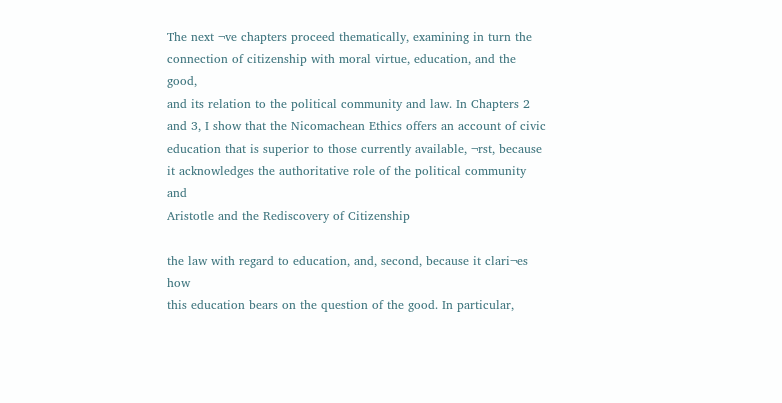The next ¬ve chapters proceed thematically, examining in turn the
connection of citizenship with moral virtue, education, and the good,
and its relation to the political community and law. In Chapters 2
and 3, I show that the Nicomachean Ethics offers an account of civic
education that is superior to those currently available, ¬rst, because
it acknowledges the authoritative role of the political community and
Aristotle and the Rediscovery of Citizenship

the law with regard to education, and, second, because it clari¬es how
this education bears on the question of the good. In particular,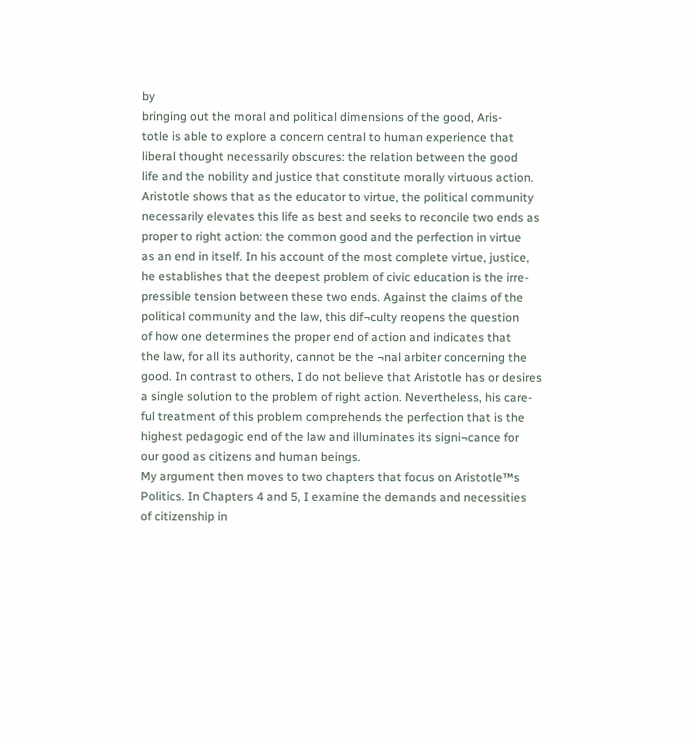by
bringing out the moral and political dimensions of the good, Aris-
totle is able to explore a concern central to human experience that
liberal thought necessarily obscures: the relation between the good
life and the nobility and justice that constitute morally virtuous action.
Aristotle shows that as the educator to virtue, the political community
necessarily elevates this life as best and seeks to reconcile two ends as
proper to right action: the common good and the perfection in virtue
as an end in itself. In his account of the most complete virtue, justice,
he establishes that the deepest problem of civic education is the irre-
pressible tension between these two ends. Against the claims of the
political community and the law, this dif¬culty reopens the question
of how one determines the proper end of action and indicates that
the law, for all its authority, cannot be the ¬nal arbiter concerning the
good. In contrast to others, I do not believe that Aristotle has or desires
a single solution to the problem of right action. Nevertheless, his care-
ful treatment of this problem comprehends the perfection that is the
highest pedagogic end of the law and illuminates its signi¬cance for
our good as citizens and human beings.
My argument then moves to two chapters that focus on Aristotle™s
Politics. In Chapters 4 and 5, I examine the demands and necessities
of citizenship in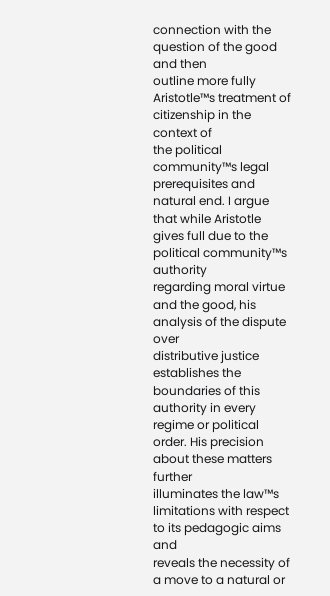connection with the question of the good and then
outline more fully Aristotle™s treatment of citizenship in the context of
the political community™s legal prerequisites and natural end. I argue
that while Aristotle gives full due to the political community™s authority
regarding moral virtue and the good, his analysis of the dispute over
distributive justice establishes the boundaries of this authority in every
regime or political order. His precision about these matters further
illuminates the law™s limitations with respect to its pedagogic aims and
reveals the necessity of a move to a natural or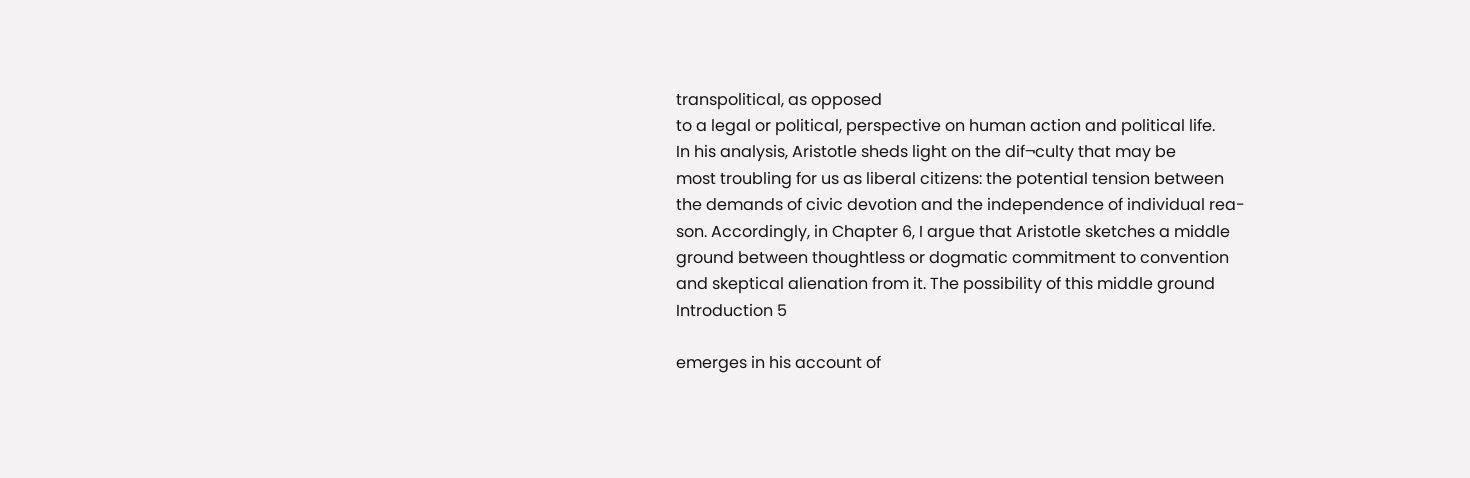transpolitical, as opposed
to a legal or political, perspective on human action and political life.
In his analysis, Aristotle sheds light on the dif¬culty that may be
most troubling for us as liberal citizens: the potential tension between
the demands of civic devotion and the independence of individual rea-
son. Accordingly, in Chapter 6, I argue that Aristotle sketches a middle
ground between thoughtless or dogmatic commitment to convention
and skeptical alienation from it. The possibility of this middle ground
Introduction 5

emerges in his account of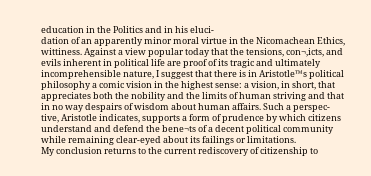education in the Politics and in his eluci-
dation of an apparently minor moral virtue in the Nicomachean Ethics,
wittiness. Against a view popular today that the tensions, con¬‚icts, and
evils inherent in political life are proof of its tragic and ultimately
incomprehensible nature, I suggest that there is in Aristotle™s political
philosophy a comic vision in the highest sense: a vision, in short, that
appreciates both the nobility and the limits of human striving and that
in no way despairs of wisdom about human affairs. Such a perspec-
tive, Aristotle indicates, supports a form of prudence by which citizens
understand and defend the bene¬ts of a decent political community
while remaining clear-eyed about its failings or limitations.
My conclusion returns to the current rediscovery of citizenship to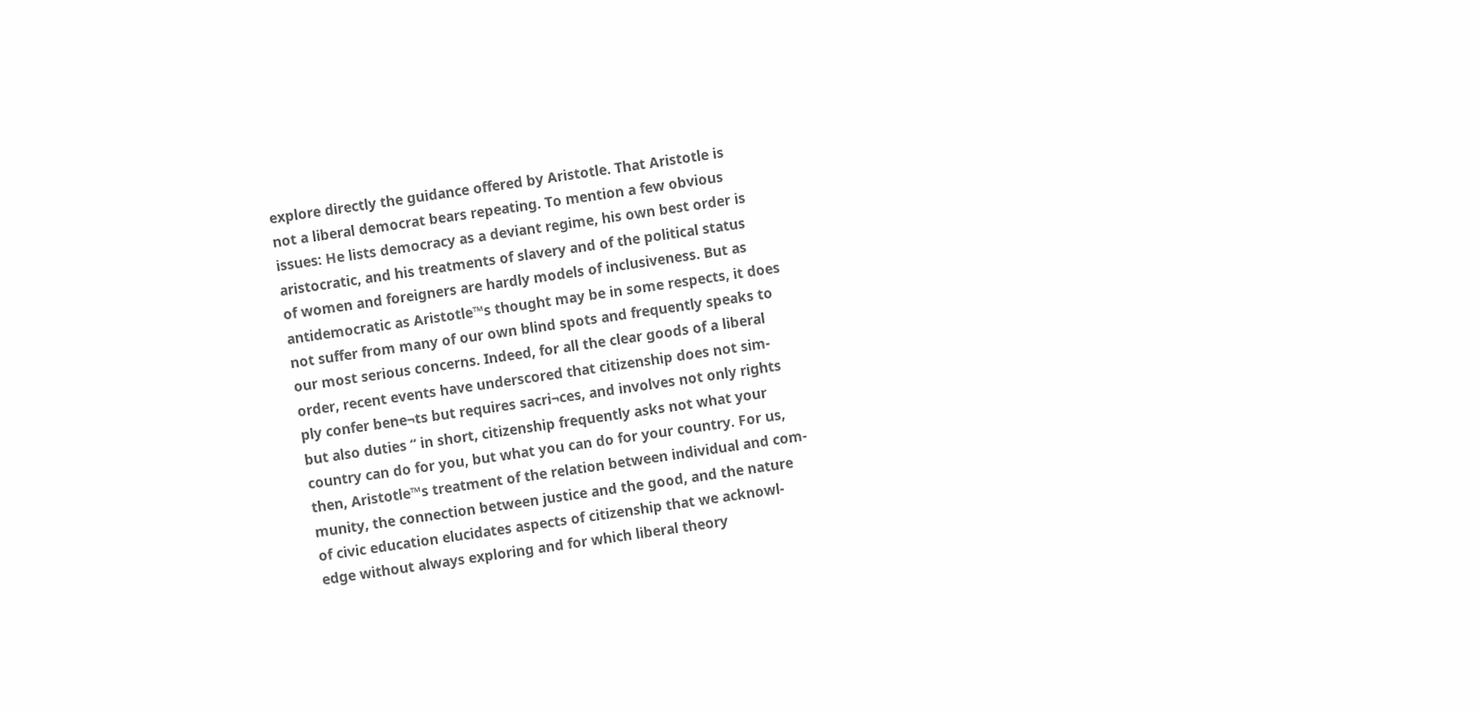explore directly the guidance offered by Aristotle. That Aristotle is
not a liberal democrat bears repeating. To mention a few obvious
issues: He lists democracy as a deviant regime, his own best order is
aristocratic, and his treatments of slavery and of the political status
of women and foreigners are hardly models of inclusiveness. But as
antidemocratic as Aristotle™s thought may be in some respects, it does
not suffer from many of our own blind spots and frequently speaks to
our most serious concerns. Indeed, for all the clear goods of a liberal
order, recent events have underscored that citizenship does not sim-
ply confer bene¬ts but requires sacri¬ces, and involves not only rights
but also duties “ in short, citizenship frequently asks not what your
country can do for you, but what you can do for your country. For us,
then, Aristotle™s treatment of the relation between individual and com-
munity, the connection between justice and the good, and the nature
of civic education elucidates aspects of citizenship that we acknowl-
edge without always exploring and for which liberal theory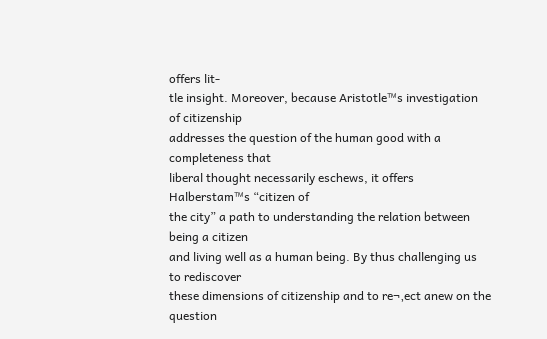offers lit-
tle insight. Moreover, because Aristotle™s investigation of citizenship
addresses the question of the human good with a completeness that
liberal thought necessarily eschews, it offers Halberstam™s “citizen of
the city” a path to understanding the relation between being a citizen
and living well as a human being. By thus challenging us to rediscover
these dimensions of citizenship and to re¬‚ect anew on the question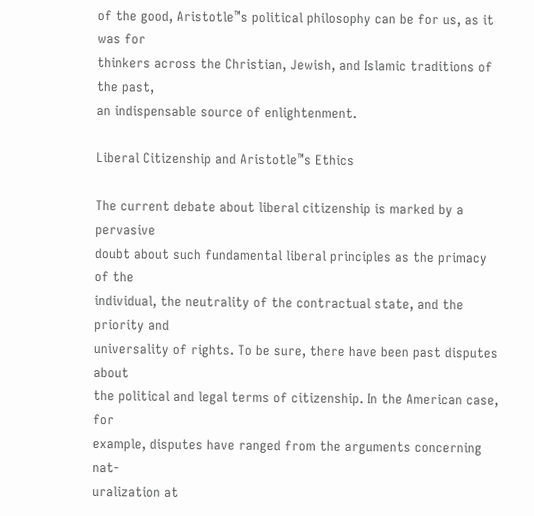of the good, Aristotle™s political philosophy can be for us, as it was for
thinkers across the Christian, Jewish, and Islamic traditions of the past,
an indispensable source of enlightenment.

Liberal Citizenship and Aristotle™s Ethics

The current debate about liberal citizenship is marked by a pervasive
doubt about such fundamental liberal principles as the primacy of the
individual, the neutrality of the contractual state, and the priority and
universality of rights. To be sure, there have been past disputes about
the political and legal terms of citizenship. In the American case, for
example, disputes have ranged from the arguments concerning nat-
uralization at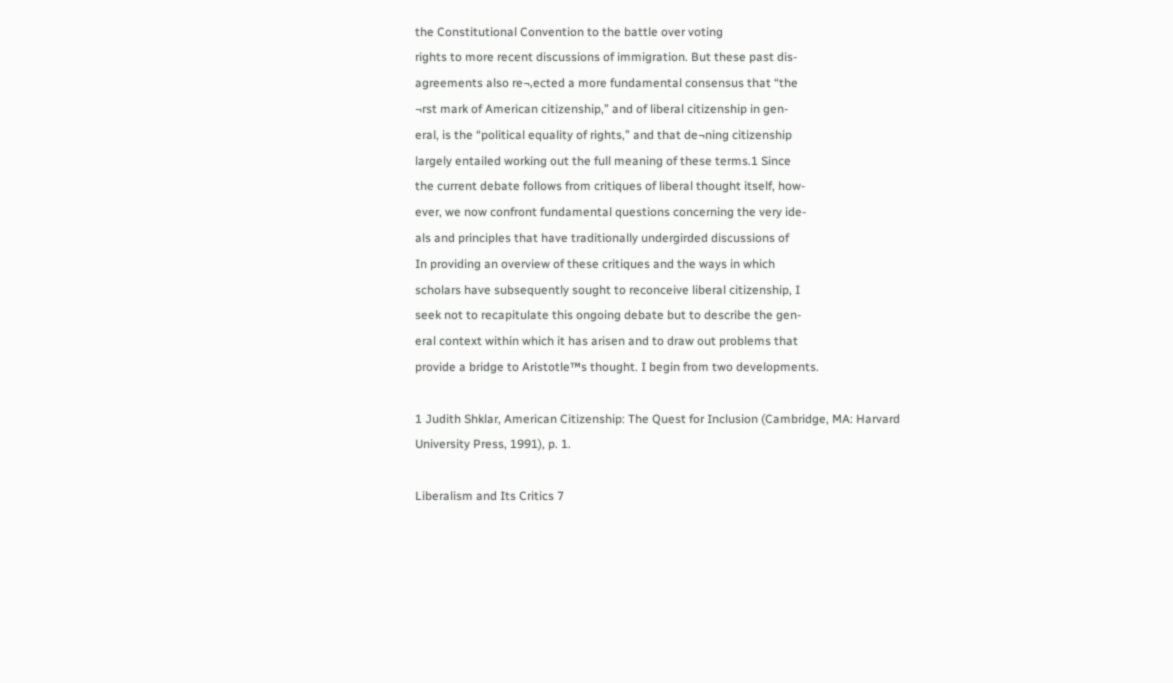the Constitutional Convention to the battle over voting
rights to more recent discussions of immigration. But these past dis-
agreements also re¬‚ected a more fundamental consensus that “the
¬rst mark of American citizenship,” and of liberal citizenship in gen-
eral, is the “political equality of rights,” and that de¬ning citizenship
largely entailed working out the full meaning of these terms.1 Since
the current debate follows from critiques of liberal thought itself, how-
ever, we now confront fundamental questions concerning the very ide-
als and principles that have traditionally undergirded discussions of
In providing an overview of these critiques and the ways in which
scholars have subsequently sought to reconceive liberal citizenship, I
seek not to recapitulate this ongoing debate but to describe the gen-
eral context within which it has arisen and to draw out problems that
provide a bridge to Aristotle™s thought. I begin from two developments.

1 Judith Shklar, American Citizenship: The Quest for Inclusion (Cambridge, MA: Harvard
University Press, 1991), p. 1.

Liberalism and Its Critics 7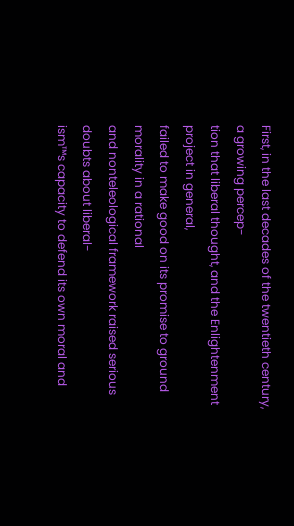First, in the last decades of the twentieth century, a growing percep-
tion that liberal thought, and the Enlightenment project in general,
failed to make good on its promise to ground morality in a rational
and nonteleological framework raised serious doubts about liberal-
ism™s capacity to defend its own moral and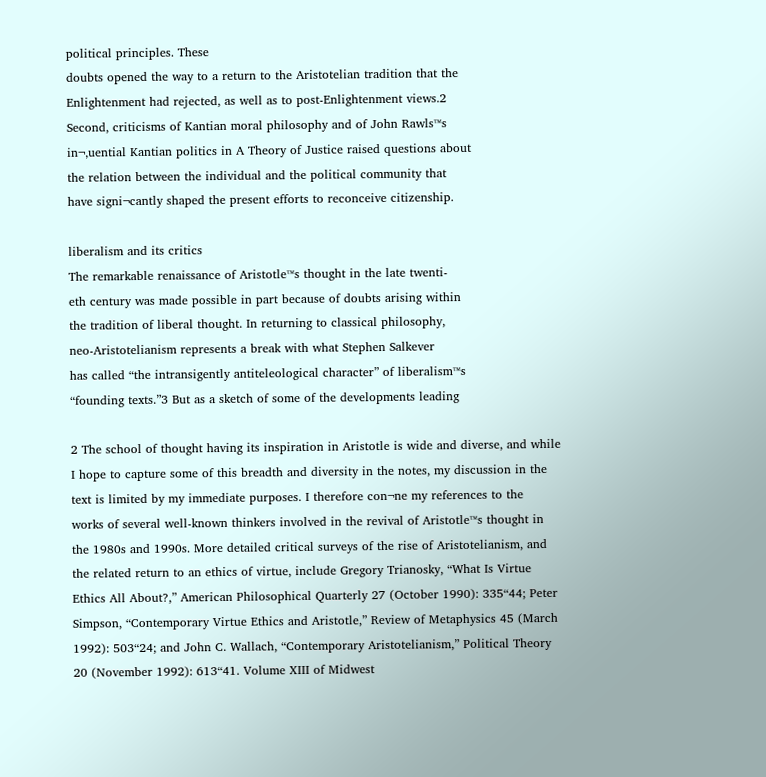political principles. These
doubts opened the way to a return to the Aristotelian tradition that the
Enlightenment had rejected, as well as to post-Enlightenment views.2
Second, criticisms of Kantian moral philosophy and of John Rawls™s
in¬‚uential Kantian politics in A Theory of Justice raised questions about
the relation between the individual and the political community that
have signi¬cantly shaped the present efforts to reconceive citizenship.

liberalism and its critics
The remarkable renaissance of Aristotle™s thought in the late twenti-
eth century was made possible in part because of doubts arising within
the tradition of liberal thought. In returning to classical philosophy,
neo-Aristotelianism represents a break with what Stephen Salkever
has called “the intransigently antiteleological character” of liberalism™s
“founding texts.”3 But as a sketch of some of the developments leading

2 The school of thought having its inspiration in Aristotle is wide and diverse, and while
I hope to capture some of this breadth and diversity in the notes, my discussion in the
text is limited by my immediate purposes. I therefore con¬ne my references to the
works of several well-known thinkers involved in the revival of Aristotle™s thought in
the 1980s and 1990s. More detailed critical surveys of the rise of Aristotelianism, and
the related return to an ethics of virtue, include Gregory Trianosky, “What Is Virtue
Ethics All About?,” American Philosophical Quarterly 27 (October 1990): 335“44; Peter
Simpson, “Contemporary Virtue Ethics and Aristotle,” Review of Metaphysics 45 (March
1992): 503“24; and John C. Wallach, “Contemporary Aristotelianism,” Political Theory
20 (November 1992): 613“41. Volume XIII of Midwest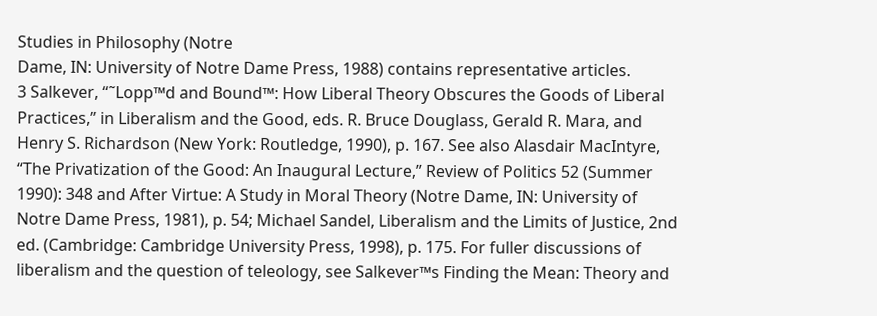Studies in Philosophy (Notre
Dame, IN: University of Notre Dame Press, 1988) contains representative articles.
3 Salkever, “˜Lopp™d and Bound™: How Liberal Theory Obscures the Goods of Liberal
Practices,” in Liberalism and the Good, eds. R. Bruce Douglass, Gerald R. Mara, and
Henry S. Richardson (New York: Routledge, 1990), p. 167. See also Alasdair MacIntyre,
“The Privatization of the Good: An Inaugural Lecture,” Review of Politics 52 (Summer
1990): 348 and After Virtue: A Study in Moral Theory (Notre Dame, IN: University of
Notre Dame Press, 1981), p. 54; Michael Sandel, Liberalism and the Limits of Justice, 2nd
ed. (Cambridge: Cambridge University Press, 1998), p. 175. For fuller discussions of
liberalism and the question of teleology, see Salkever™s Finding the Mean: Theory and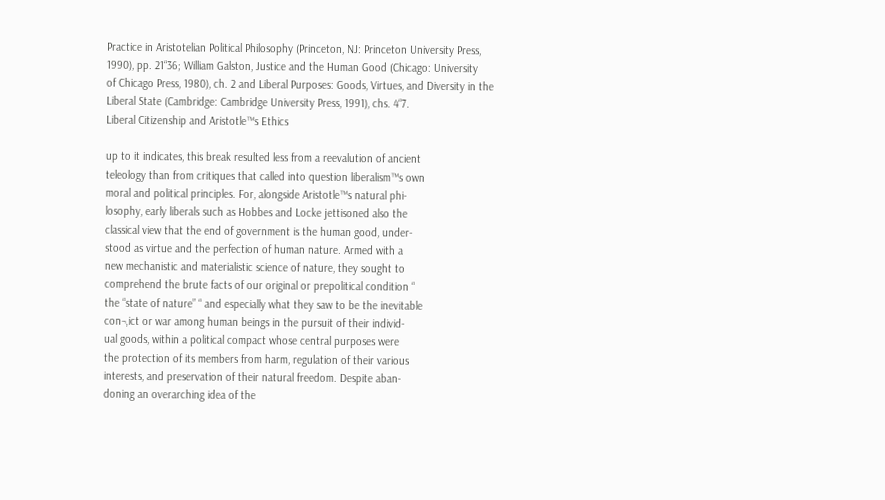Practice in Aristotelian Political Philosophy (Princeton, NJ: Princeton University Press,
1990), pp. 21“36; William Galston, Justice and the Human Good (Chicago: University
of Chicago Press, 1980), ch. 2 and Liberal Purposes: Goods, Virtues, and Diversity in the
Liberal State (Cambridge: Cambridge University Press, 1991), chs. 4“7.
Liberal Citizenship and Aristotle™s Ethics

up to it indicates, this break resulted less from a reevalution of ancient
teleology than from critiques that called into question liberalism™s own
moral and political principles. For, alongside Aristotle™s natural phi-
losophy, early liberals such as Hobbes and Locke jettisoned also the
classical view that the end of government is the human good, under-
stood as virtue and the perfection of human nature. Armed with a
new mechanistic and materialistic science of nature, they sought to
comprehend the brute facts of our original or prepolitical condition “
the “state of nature” “ and especially what they saw to be the inevitable
con¬‚ict or war among human beings in the pursuit of their individ-
ual goods, within a political compact whose central purposes were
the protection of its members from harm, regulation of their various
interests, and preservation of their natural freedom. Despite aban-
doning an overarching idea of the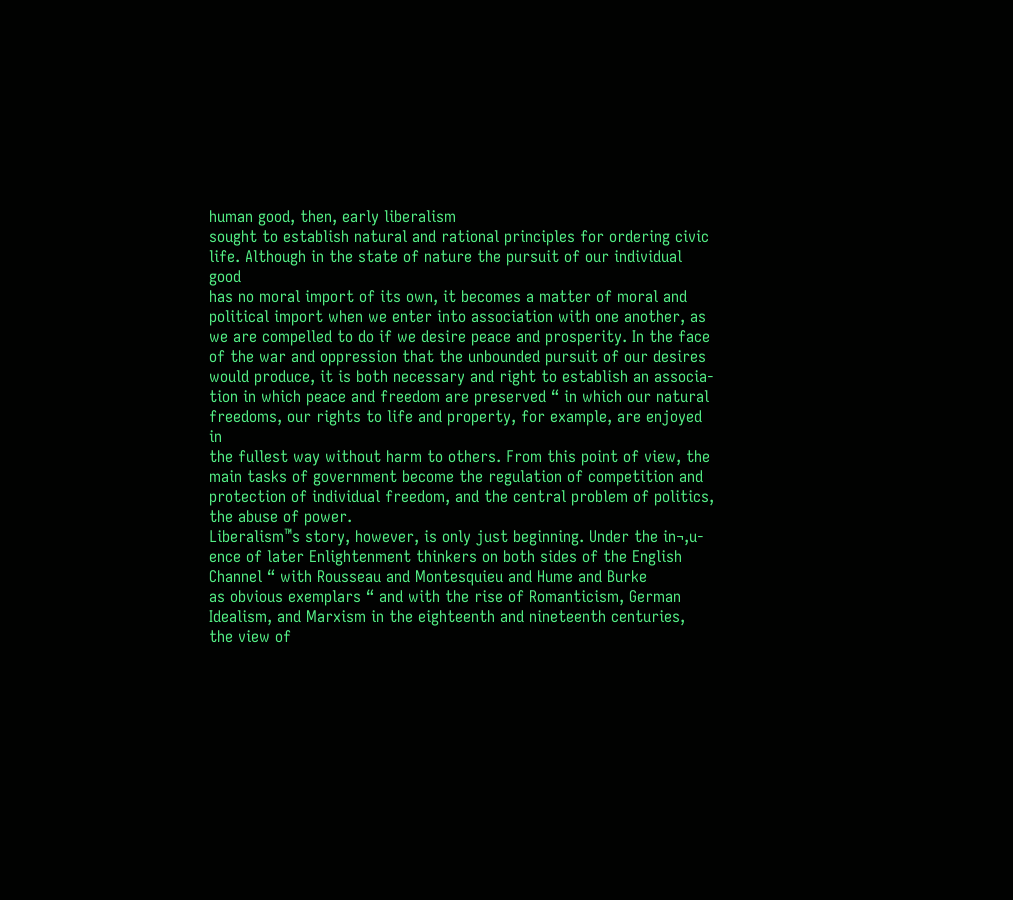human good, then, early liberalism
sought to establish natural and rational principles for ordering civic
life. Although in the state of nature the pursuit of our individual good
has no moral import of its own, it becomes a matter of moral and
political import when we enter into association with one another, as
we are compelled to do if we desire peace and prosperity. In the face
of the war and oppression that the unbounded pursuit of our desires
would produce, it is both necessary and right to establish an associa-
tion in which peace and freedom are preserved “ in which our natural
freedoms, our rights to life and property, for example, are enjoyed in
the fullest way without harm to others. From this point of view, the
main tasks of government become the regulation of competition and
protection of individual freedom, and the central problem of politics,
the abuse of power.
Liberalism™s story, however, is only just beginning. Under the in¬‚u-
ence of later Enlightenment thinkers on both sides of the English
Channel “ with Rousseau and Montesquieu and Hume and Burke
as obvious exemplars “ and with the rise of Romanticism, German
Idealism, and Marxism in the eighteenth and nineteenth centuries,
the view of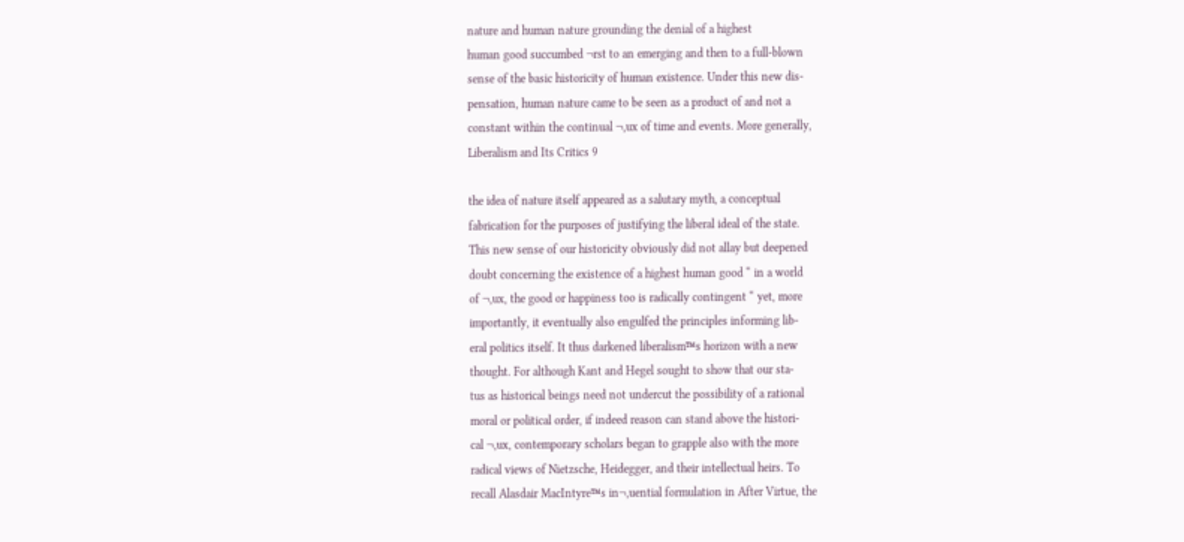nature and human nature grounding the denial of a highest
human good succumbed ¬rst to an emerging and then to a full-blown
sense of the basic historicity of human existence. Under this new dis-
pensation, human nature came to be seen as a product of and not a
constant within the continual ¬‚ux of time and events. More generally,
Liberalism and Its Critics 9

the idea of nature itself appeared as a salutary myth, a conceptual
fabrication for the purposes of justifying the liberal ideal of the state.
This new sense of our historicity obviously did not allay but deepened
doubt concerning the existence of a highest human good “ in a world
of ¬‚ux, the good or happiness too is radically contingent “ yet, more
importantly, it eventually also engulfed the principles informing lib-
eral politics itself. It thus darkened liberalism™s horizon with a new
thought. For although Kant and Hegel sought to show that our sta-
tus as historical beings need not undercut the possibility of a rational
moral or political order, if indeed reason can stand above the histori-
cal ¬‚ux, contemporary scholars began to grapple also with the more
radical views of Nietzsche, Heidegger, and their intellectual heirs. To
recall Alasdair MacIntyre™s in¬‚uential formulation in After Virtue, the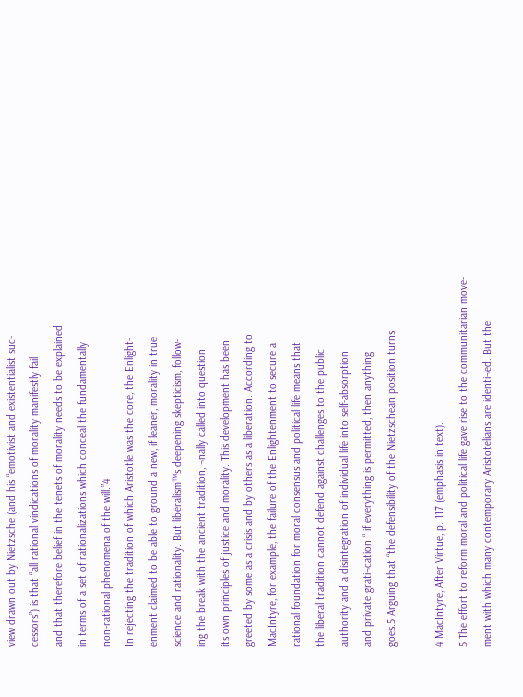view drawn out by Nietzsche (and his “emotivist and existentialist suc-
cessors”) is that “all rational vindications of morality manifestly fail
and that therefore belief in the tenets of morality needs to be explained
in terms of a set of rationalizations which conceal the fundamentally
non-rational phenomena of the will.”4
In rejecting the tradition of which Aristotle was the core, the Enlight-
enment claimed to be able to ground a new, if leaner, morality in true
science and rationality. But liberalism™s deepening skepticism, follow-
ing the break with the ancient tradition, ¬nally called into question
its own principles of justice and morality. This development has been
greeted by some as a crisis and by others as a liberation. According to
MacIntyre, for example, the failure of the Enlightenment to secure a
rational foundation for moral consensus and political life means that
the liberal tradition cannot defend against challenges to the public
authority and a disintegration of individual life into self-absorption
and private grati¬cation “ if everything is permitted, then anything
goes.5 Arguing that “the defensibility of the Nietzschean position turns

4 MacIntyre, After Virtue, p. 117 (emphasis in text).
5 The effort to reform moral and political life gave rise to the communitarian move-
ment with which many contemporary Aristotelians are identi¬ed. But the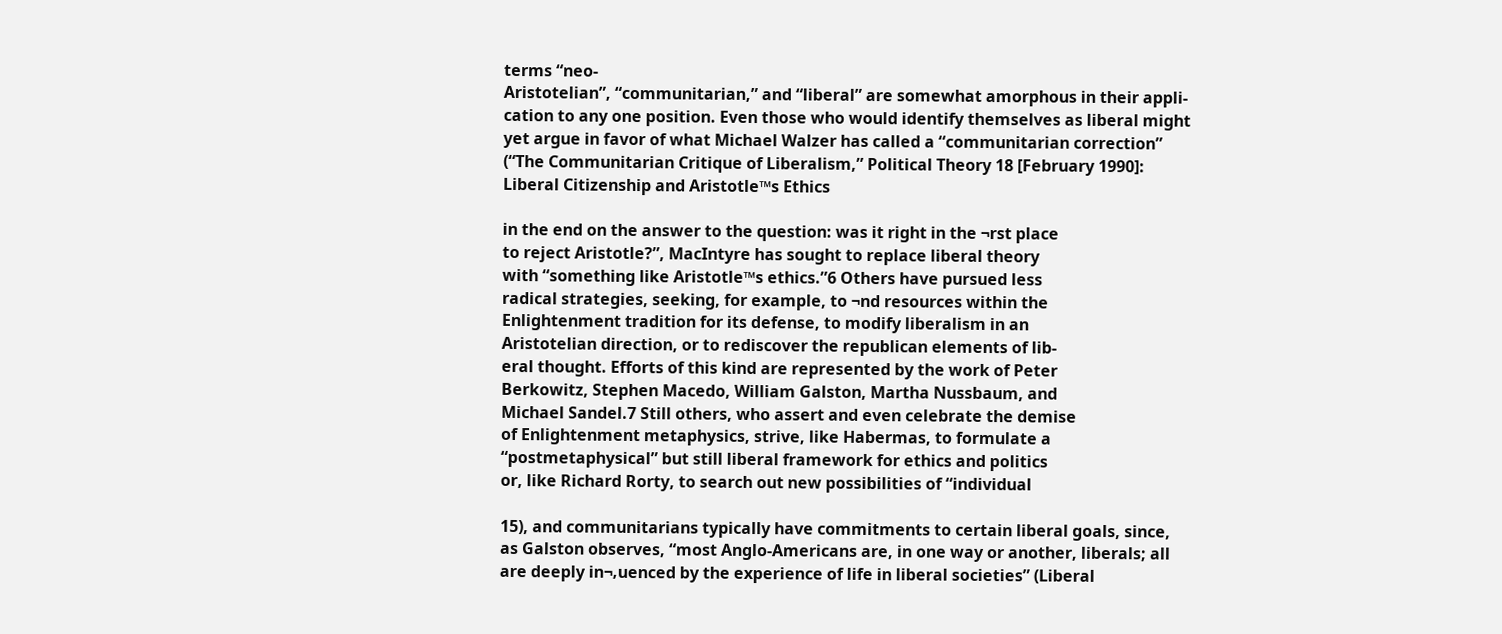terms “neo-
Aristotelian”, “communitarian,” and “liberal” are somewhat amorphous in their appli-
cation to any one position. Even those who would identify themselves as liberal might
yet argue in favor of what Michael Walzer has called a “communitarian correction”
(“The Communitarian Critique of Liberalism,” Political Theory 18 [February 1990]:
Liberal Citizenship and Aristotle™s Ethics

in the end on the answer to the question: was it right in the ¬rst place
to reject Aristotle?”, MacIntyre has sought to replace liberal theory
with “something like Aristotle™s ethics.”6 Others have pursued less
radical strategies, seeking, for example, to ¬nd resources within the
Enlightenment tradition for its defense, to modify liberalism in an
Aristotelian direction, or to rediscover the republican elements of lib-
eral thought. Efforts of this kind are represented by the work of Peter
Berkowitz, Stephen Macedo, William Galston, Martha Nussbaum, and
Michael Sandel.7 Still others, who assert and even celebrate the demise
of Enlightenment metaphysics, strive, like Habermas, to formulate a
“postmetaphysical” but still liberal framework for ethics and politics
or, like Richard Rorty, to search out new possibilities of “individual

15), and communitarians typically have commitments to certain liberal goals, since,
as Galston observes, “most Anglo-Americans are, in one way or another, liberals; all
are deeply in¬‚uenced by the experience of life in liberal societies” (Liberal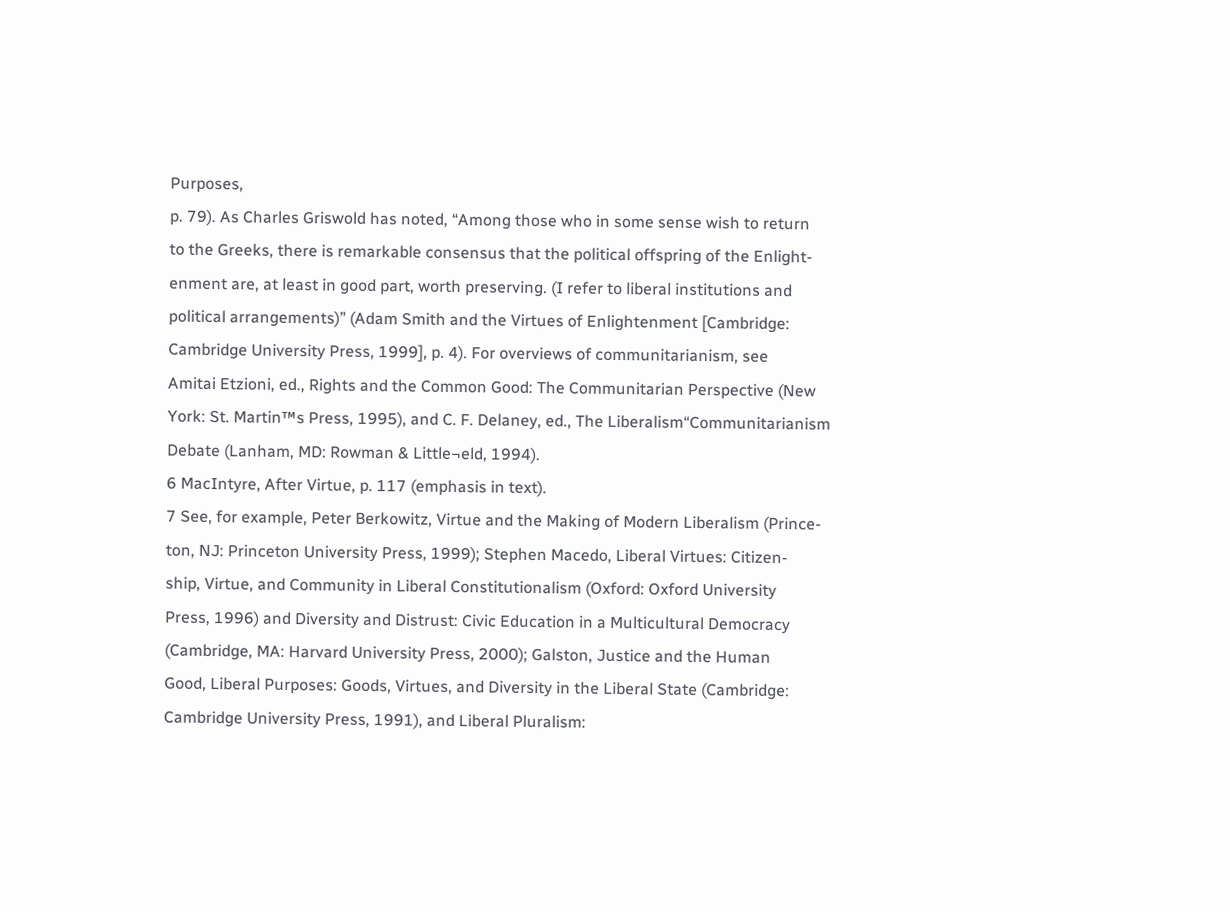Purposes,
p. 79). As Charles Griswold has noted, “Among those who in some sense wish to return
to the Greeks, there is remarkable consensus that the political offspring of the Enlight-
enment are, at least in good part, worth preserving. (I refer to liberal institutions and
political arrangements)” (Adam Smith and the Virtues of Enlightenment [Cambridge:
Cambridge University Press, 1999], p. 4). For overviews of communitarianism, see
Amitai Etzioni, ed., Rights and the Common Good: The Communitarian Perspective (New
York: St. Martin™s Press, 1995), and C. F. Delaney, ed., The Liberalism“Communitarianism
Debate (Lanham, MD: Rowman & Little¬eld, 1994).
6 MacIntyre, After Virtue, p. 117 (emphasis in text).
7 See, for example, Peter Berkowitz, Virtue and the Making of Modern Liberalism (Prince-
ton, NJ: Princeton University Press, 1999); Stephen Macedo, Liberal Virtues: Citizen-
ship, Virtue, and Community in Liberal Constitutionalism (Oxford: Oxford University
Press, 1996) and Diversity and Distrust: Civic Education in a Multicultural Democracy
(Cambridge, MA: Harvard University Press, 2000); Galston, Justice and the Human
Good, Liberal Purposes: Goods, Virtues, and Diversity in the Liberal State (Cambridge:
Cambridge University Press, 1991), and Liberal Pluralism: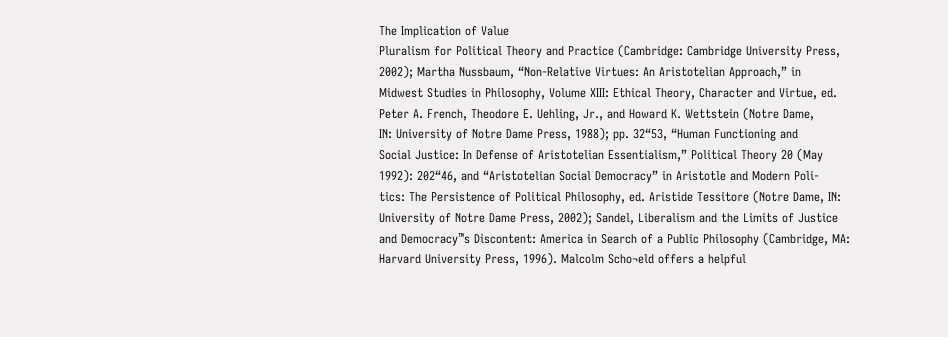The Implication of Value
Pluralism for Political Theory and Practice (Cambridge: Cambridge University Press,
2002); Martha Nussbaum, “Non-Relative Virtues: An Aristotelian Approach,” in
Midwest Studies in Philosophy, Volume XIII: Ethical Theory, Character and Virtue, ed.
Peter A. French, Theodore E. Uehling, Jr., and Howard K. Wettstein (Notre Dame,
IN: University of Notre Dame Press, 1988); pp. 32“53, “Human Functioning and
Social Justice: In Defense of Aristotelian Essentialism,” Political Theory 20 (May
1992): 202“46, and “Aristotelian Social Democracy” in Aristotle and Modern Poli-
tics: The Persistence of Political Philosophy, ed. Aristide Tessitore (Notre Dame, IN:
University of Notre Dame Press, 2002); Sandel, Liberalism and the Limits of Justice
and Democracy™s Discontent: America in Search of a Public Philosophy (Cambridge, MA:
Harvard University Press, 1996). Malcolm Scho¬eld offers a helpful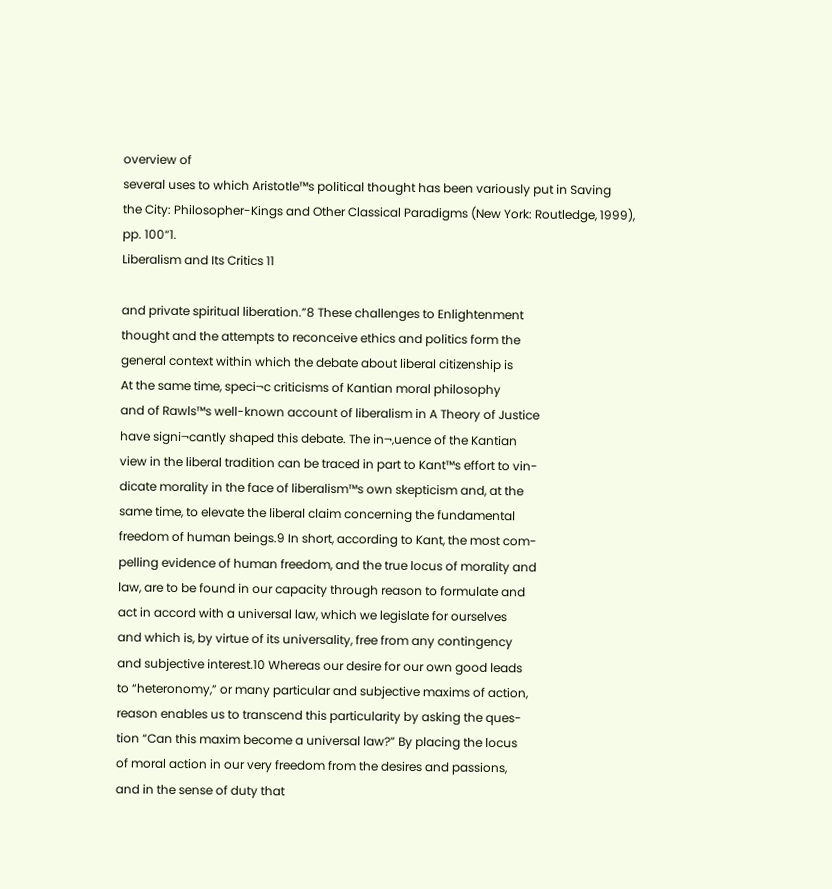overview of
several uses to which Aristotle™s political thought has been variously put in Saving
the City: Philosopher-Kings and Other Classical Paradigms (New York: Routledge, 1999),
pp. 100“1.
Liberalism and Its Critics 11

and private spiritual liberation.”8 These challenges to Enlightenment
thought and the attempts to reconceive ethics and politics form the
general context within which the debate about liberal citizenship is
At the same time, speci¬c criticisms of Kantian moral philosophy
and of Rawls™s well-known account of liberalism in A Theory of Justice
have signi¬cantly shaped this debate. The in¬‚uence of the Kantian
view in the liberal tradition can be traced in part to Kant™s effort to vin-
dicate morality in the face of liberalism™s own skepticism and, at the
same time, to elevate the liberal claim concerning the fundamental
freedom of human beings.9 In short, according to Kant, the most com-
pelling evidence of human freedom, and the true locus of morality and
law, are to be found in our capacity through reason to formulate and
act in accord with a universal law, which we legislate for ourselves
and which is, by virtue of its universality, free from any contingency
and subjective interest.10 Whereas our desire for our own good leads
to “heteronomy,” or many particular and subjective maxims of action,
reason enables us to transcend this particularity by asking the ques-
tion “Can this maxim become a universal law?” By placing the locus
of moral action in our very freedom from the desires and passions,
and in the sense of duty that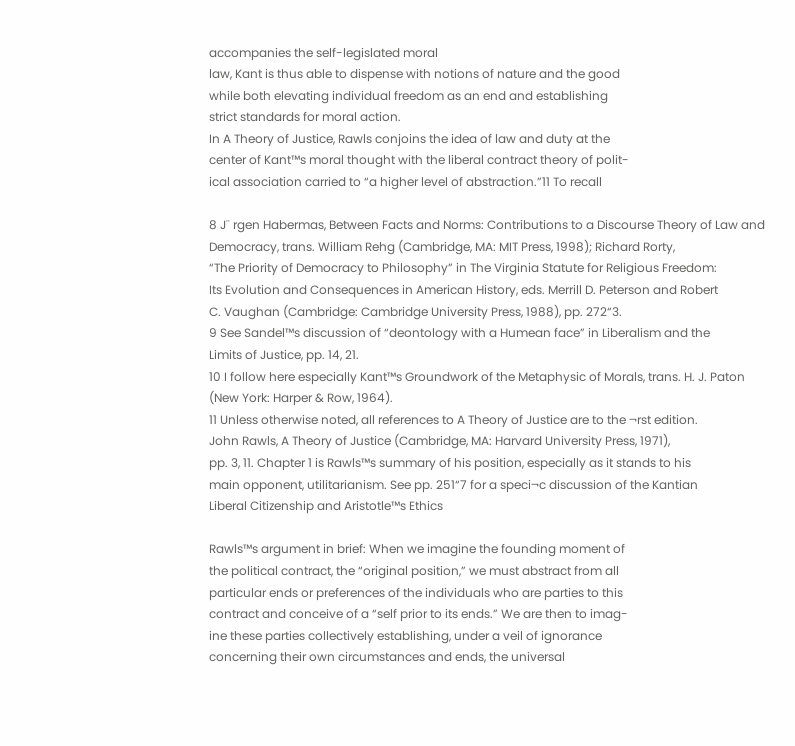accompanies the self-legislated moral
law, Kant is thus able to dispense with notions of nature and the good
while both elevating individual freedom as an end and establishing
strict standards for moral action.
In A Theory of Justice, Rawls conjoins the idea of law and duty at the
center of Kant™s moral thought with the liberal contract theory of polit-
ical association carried to “a higher level of abstraction.”11 To recall

8 J¨ rgen Habermas, Between Facts and Norms: Contributions to a Discourse Theory of Law and
Democracy, trans. William Rehg (Cambridge, MA: MIT Press, 1998); Richard Rorty,
“The Priority of Democracy to Philosophy” in The Virginia Statute for Religious Freedom:
Its Evolution and Consequences in American History, eds. Merrill D. Peterson and Robert
C. Vaughan (Cambridge: Cambridge University Press, 1988), pp. 272“3.
9 See Sandel™s discussion of “deontology with a Humean face” in Liberalism and the
Limits of Justice, pp. 14, 21.
10 I follow here especially Kant™s Groundwork of the Metaphysic of Morals, trans. H. J. Paton
(New York: Harper & Row, 1964).
11 Unless otherwise noted, all references to A Theory of Justice are to the ¬rst edition.
John Rawls, A Theory of Justice (Cambridge, MA: Harvard University Press, 1971),
pp. 3, 11. Chapter 1 is Rawls™s summary of his position, especially as it stands to his
main opponent, utilitarianism. See pp. 251“7 for a speci¬c discussion of the Kantian
Liberal Citizenship and Aristotle™s Ethics

Rawls™s argument in brief: When we imagine the founding moment of
the political contract, the “original position,” we must abstract from all
particular ends or preferences of the individuals who are parties to this
contract and conceive of a “self prior to its ends.” We are then to imag-
ine these parties collectively establishing, under a veil of ignorance
concerning their own circumstances and ends, the universal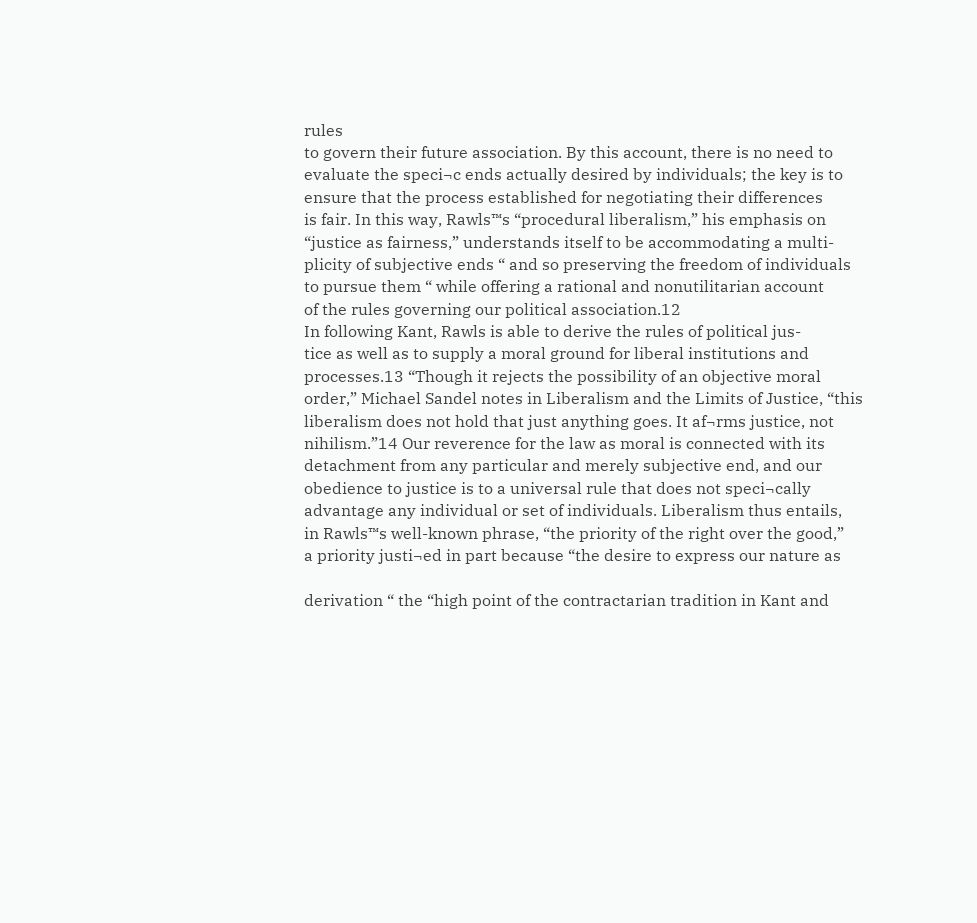rules
to govern their future association. By this account, there is no need to
evaluate the speci¬c ends actually desired by individuals; the key is to
ensure that the process established for negotiating their differences
is fair. In this way, Rawls™s “procedural liberalism,” his emphasis on
“justice as fairness,” understands itself to be accommodating a multi-
plicity of subjective ends “ and so preserving the freedom of individuals
to pursue them “ while offering a rational and nonutilitarian account
of the rules governing our political association.12
In following Kant, Rawls is able to derive the rules of political jus-
tice as well as to supply a moral ground for liberal institutions and
processes.13 “Though it rejects the possibility of an objective moral
order,” Michael Sandel notes in Liberalism and the Limits of Justice, “this
liberalism does not hold that just anything goes. It af¬rms justice, not
nihilism.”14 Our reverence for the law as moral is connected with its
detachment from any particular and merely subjective end, and our
obedience to justice is to a universal rule that does not speci¬cally
advantage any individual or set of individuals. Liberalism thus entails,
in Rawls™s well-known phrase, “the priority of the right over the good,”
a priority justi¬ed in part because “the desire to express our nature as

derivation “ the “high point of the contractarian tradition in Kant and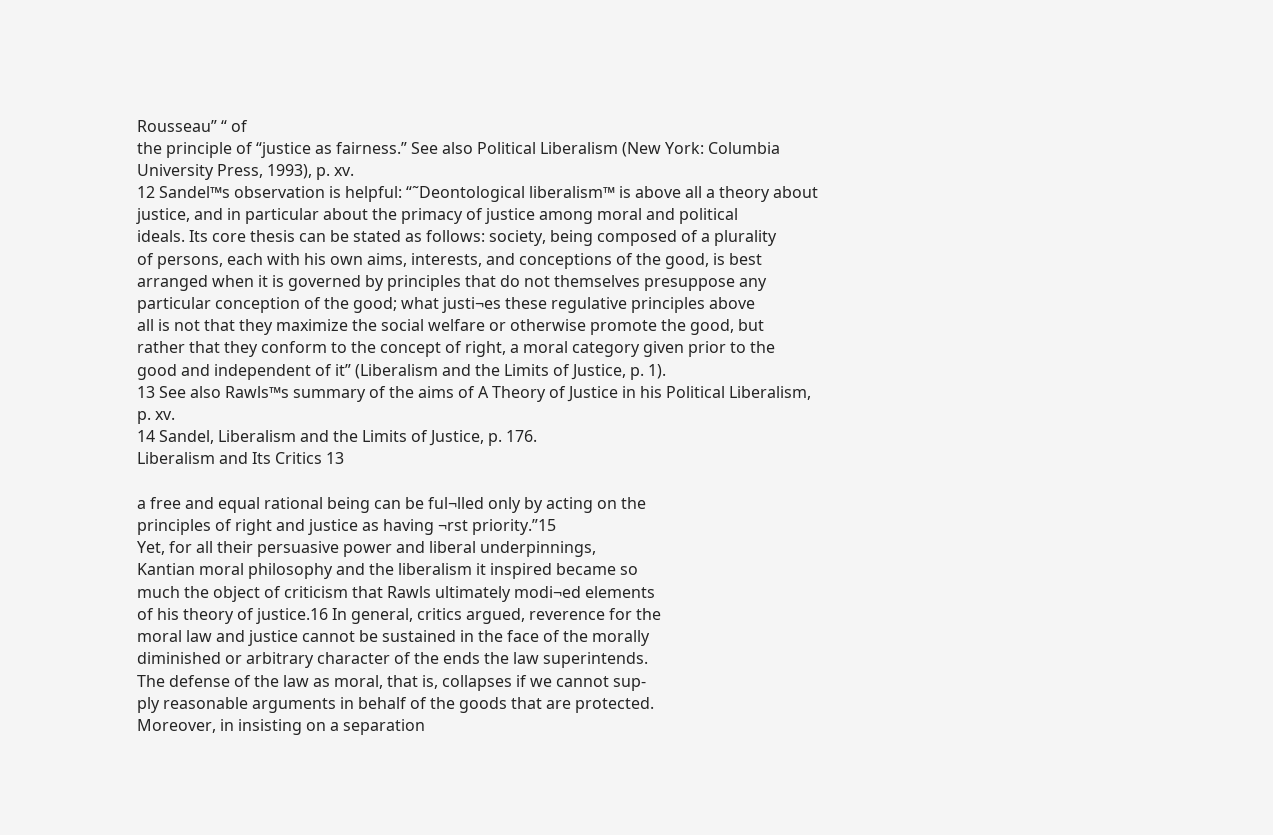Rousseau” “ of
the principle of “justice as fairness.” See also Political Liberalism (New York: Columbia
University Press, 1993), p. xv.
12 Sandel™s observation is helpful: “˜Deontological liberalism™ is above all a theory about
justice, and in particular about the primacy of justice among moral and political
ideals. Its core thesis can be stated as follows: society, being composed of a plurality
of persons, each with his own aims, interests, and conceptions of the good, is best
arranged when it is governed by principles that do not themselves presuppose any
particular conception of the good; what justi¬es these regulative principles above
all is not that they maximize the social welfare or otherwise promote the good, but
rather that they conform to the concept of right, a moral category given prior to the
good and independent of it” (Liberalism and the Limits of Justice, p. 1).
13 See also Rawls™s summary of the aims of A Theory of Justice in his Political Liberalism,
p. xv.
14 Sandel, Liberalism and the Limits of Justice, p. 176.
Liberalism and Its Critics 13

a free and equal rational being can be ful¬lled only by acting on the
principles of right and justice as having ¬rst priority.”15
Yet, for all their persuasive power and liberal underpinnings,
Kantian moral philosophy and the liberalism it inspired became so
much the object of criticism that Rawls ultimately modi¬ed elements
of his theory of justice.16 In general, critics argued, reverence for the
moral law and justice cannot be sustained in the face of the morally
diminished or arbitrary character of the ends the law superintends.
The defense of the law as moral, that is, collapses if we cannot sup-
ply reasonable arguments in behalf of the goods that are protected.
Moreover, in insisting on a separation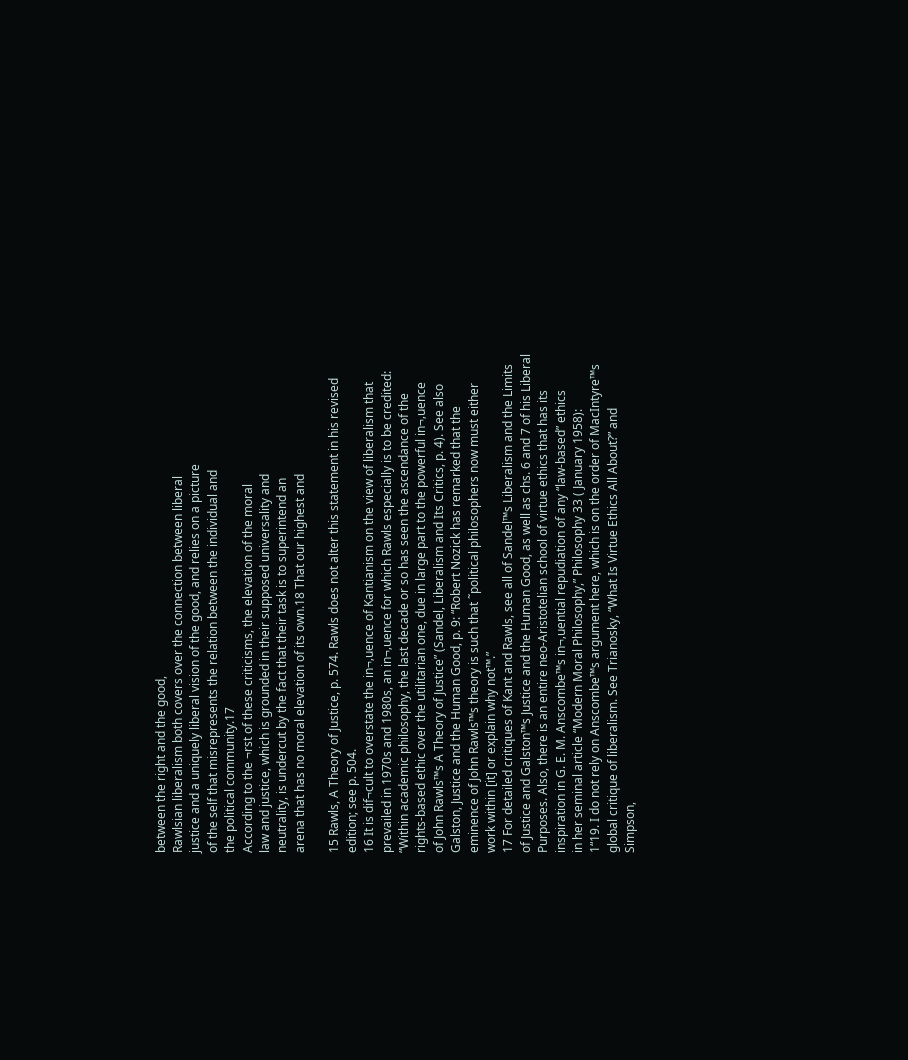between the right and the good,
Rawlsian liberalism both covers over the connection between liberal
justice and a uniquely liberal vision of the good, and relies on a picture
of the self that misrepresents the relation between the individual and
the political community.17
According to the ¬rst of these criticisms, the elevation of the moral
law and justice, which is grounded in their supposed universality and
neutrality, is undercut by the fact that their task is to superintend an
arena that has no moral elevation of its own.18 That our highest and

15 Rawls, A Theory of Justice, p. 574. Rawls does not alter this statement in his revised
edition; see p. 504.
16 It is dif¬cult to overstate the in¬‚uence of Kantianism on the view of liberalism that
prevailed in 1970s and 1980s, an in¬‚uence for which Rawls especially is to be credited:
“Within academic philosophy, the last decade or so has seen the ascendance of the
rights-based ethic over the utilitarian one, due in large part to the powerful in¬‚uence
of John Rawls™s A Theory of Justice” (Sandel, Liberalism and Its Critics, p. 4). See also
Galston, Justice and the Human Good, p. 9: “Robert Nozick has remarked that the
eminence of John Rawls™s theory is such that ˜political philosophers now must either
work within [it] or explain why not™.”
17 For detailed critiques of Kant and Rawls, see all of Sandel™s Liberalism and the Limits
of Justice and Galston™s Justice and the Human Good, as well as chs. 6 and 7 of his Liberal
Purposes. Also, there is an entire neo-Aristotelian school of virtue ethics that has its
inspiration in G. E. M. Anscombe™s in¬‚uential repudiation of any “law-based” ethics
in her seminal article “Modern Moral Philosophy,” Philosophy 33 ( January 1958):
1“19. I do not rely on Anscombe™s argument here, which is on the order of MacIntyre™s
global critique of liberalism. See Trianosky, “What Is Virtue Ethics All About?” and
Simpson,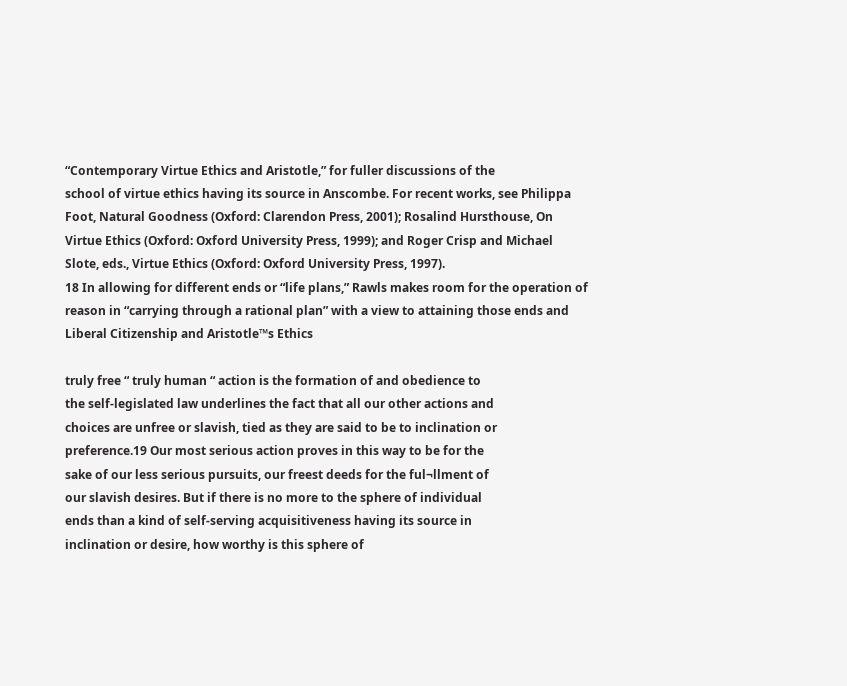“Contemporary Virtue Ethics and Aristotle,” for fuller discussions of the
school of virtue ethics having its source in Anscombe. For recent works, see Philippa
Foot, Natural Goodness (Oxford: Clarendon Press, 2001); Rosalind Hursthouse, On
Virtue Ethics (Oxford: Oxford University Press, 1999); and Roger Crisp and Michael
Slote, eds., Virtue Ethics (Oxford: Oxford University Press, 1997).
18 In allowing for different ends or “life plans,” Rawls makes room for the operation of
reason in “carrying through a rational plan” with a view to attaining those ends and
Liberal Citizenship and Aristotle™s Ethics

truly free “ truly human “ action is the formation of and obedience to
the self-legislated law underlines the fact that all our other actions and
choices are unfree or slavish, tied as they are said to be to inclination or
preference.19 Our most serious action proves in this way to be for the
sake of our less serious pursuits, our freest deeds for the ful¬llment of
our slavish desires. But if there is no more to the sphere of individual
ends than a kind of self-serving acquisitiveness having its source in
inclination or desire, how worthy is this sphere of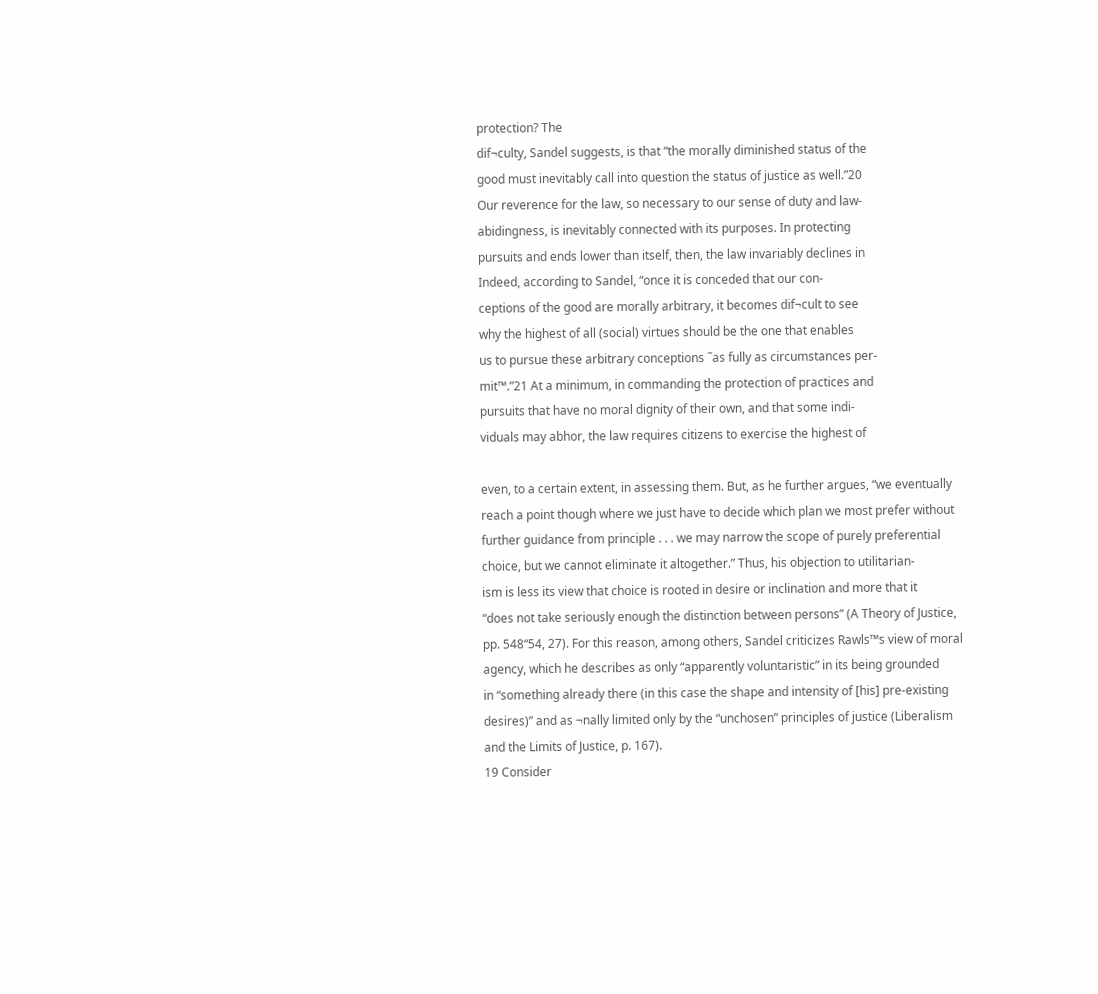protection? The
dif¬culty, Sandel suggests, is that “the morally diminished status of the
good must inevitably call into question the status of justice as well.”20
Our reverence for the law, so necessary to our sense of duty and law-
abidingness, is inevitably connected with its purposes. In protecting
pursuits and ends lower than itself, then, the law invariably declines in
Indeed, according to Sandel, “once it is conceded that our con-
ceptions of the good are morally arbitrary, it becomes dif¬cult to see
why the highest of all (social) virtues should be the one that enables
us to pursue these arbitrary conceptions ˜as fully as circumstances per-
mit™.”21 At a minimum, in commanding the protection of practices and
pursuits that have no moral dignity of their own, and that some indi-
viduals may abhor, the law requires citizens to exercise the highest of

even, to a certain extent, in assessing them. But, as he further argues, “we eventually
reach a point though where we just have to decide which plan we most prefer without
further guidance from principle . . . we may narrow the scope of purely preferential
choice, but we cannot eliminate it altogether.” Thus, his objection to utilitarian-
ism is less its view that choice is rooted in desire or inclination and more that it
“does not take seriously enough the distinction between persons” (A Theory of Justice,
pp. 548“54, 27). For this reason, among others, Sandel criticizes Rawls™s view of moral
agency, which he describes as only “apparently voluntaristic” in its being grounded
in “something already there (in this case the shape and intensity of [his] pre-existing
desires)” and as ¬nally limited only by the “unchosen” principles of justice (Liberalism
and the Limits of Justice, p. 167).
19 Consider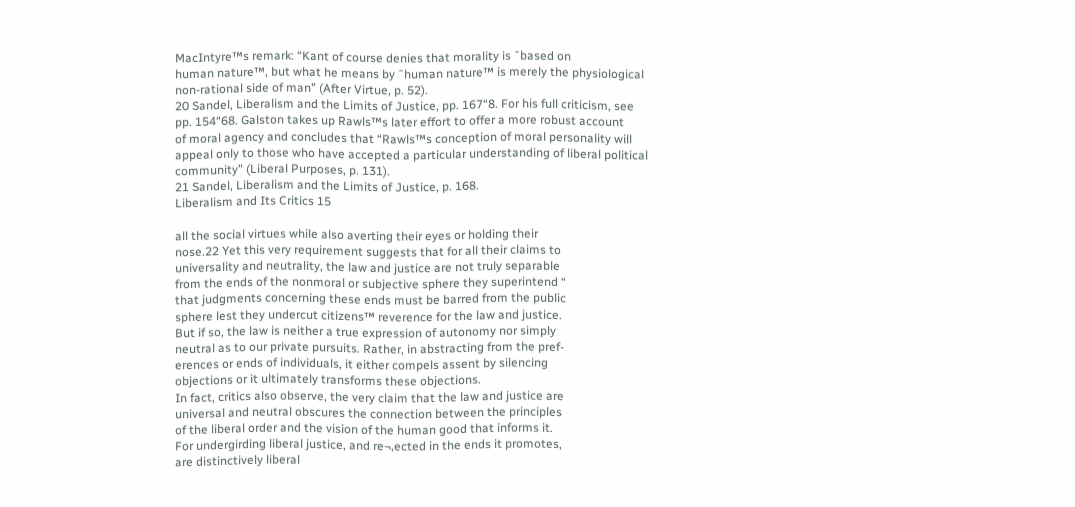MacIntyre™s remark: “Kant of course denies that morality is ˜based on
human nature™, but what he means by ˜human nature™ is merely the physiological
non-rational side of man” (After Virtue, p. 52).
20 Sandel, Liberalism and the Limits of Justice, pp. 167“8. For his full criticism, see
pp. 154“68. Galston takes up Rawls™s later effort to offer a more robust account
of moral agency and concludes that “Rawls™s conception of moral personality will
appeal only to those who have accepted a particular understanding of liberal political
community” (Liberal Purposes, p. 131).
21 Sandel, Liberalism and the Limits of Justice, p. 168.
Liberalism and Its Critics 15

all the social virtues while also averting their eyes or holding their
nose.22 Yet this very requirement suggests that for all their claims to
universality and neutrality, the law and justice are not truly separable
from the ends of the nonmoral or subjective sphere they superintend “
that judgments concerning these ends must be barred from the public
sphere lest they undercut citizens™ reverence for the law and justice.
But if so, the law is neither a true expression of autonomy nor simply
neutral as to our private pursuits. Rather, in abstracting from the pref-
erences or ends of individuals, it either compels assent by silencing
objections or it ultimately transforms these objections.
In fact, critics also observe, the very claim that the law and justice are
universal and neutral obscures the connection between the principles
of the liberal order and the vision of the human good that informs it.
For undergirding liberal justice, and re¬‚ected in the ends it promotes,
are distinctively liberal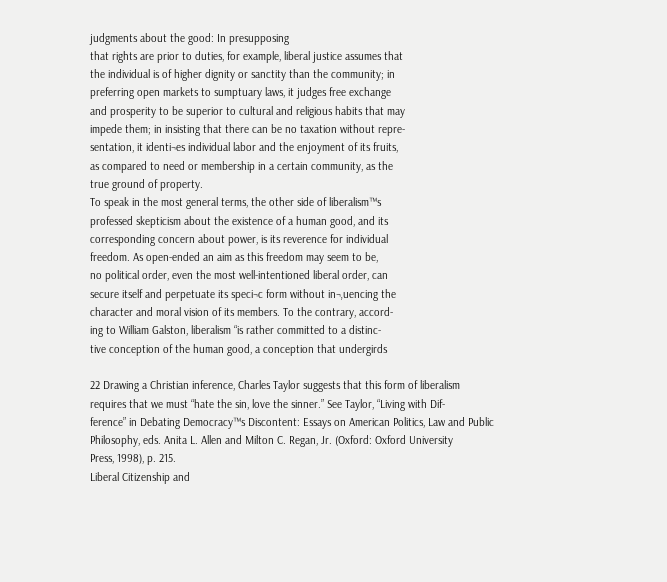judgments about the good: In presupposing
that rights are prior to duties, for example, liberal justice assumes that
the individual is of higher dignity or sanctity than the community; in
preferring open markets to sumptuary laws, it judges free exchange
and prosperity to be superior to cultural and religious habits that may
impede them; in insisting that there can be no taxation without repre-
sentation, it identi¬es individual labor and the enjoyment of its fruits,
as compared to need or membership in a certain community, as the
true ground of property.
To speak in the most general terms, the other side of liberalism™s
professed skepticism about the existence of a human good, and its
corresponding concern about power, is its reverence for individual
freedom. As open-ended an aim as this freedom may seem to be,
no political order, even the most well-intentioned liberal order, can
secure itself and perpetuate its speci¬c form without in¬‚uencing the
character and moral vision of its members. To the contrary, accord-
ing to William Galston, liberalism “is rather committed to a distinc-
tive conception of the human good, a conception that undergirds

22 Drawing a Christian inference, Charles Taylor suggests that this form of liberalism
requires that we must “hate the sin, love the sinner.” See Taylor, “Living with Dif-
ference” in Debating Democracy™s Discontent: Essays on American Politics, Law and Public
Philosophy, eds. Anita L. Allen and Milton C. Regan, Jr. (Oxford: Oxford University
Press, 1998), p. 215.
Liberal Citizenship and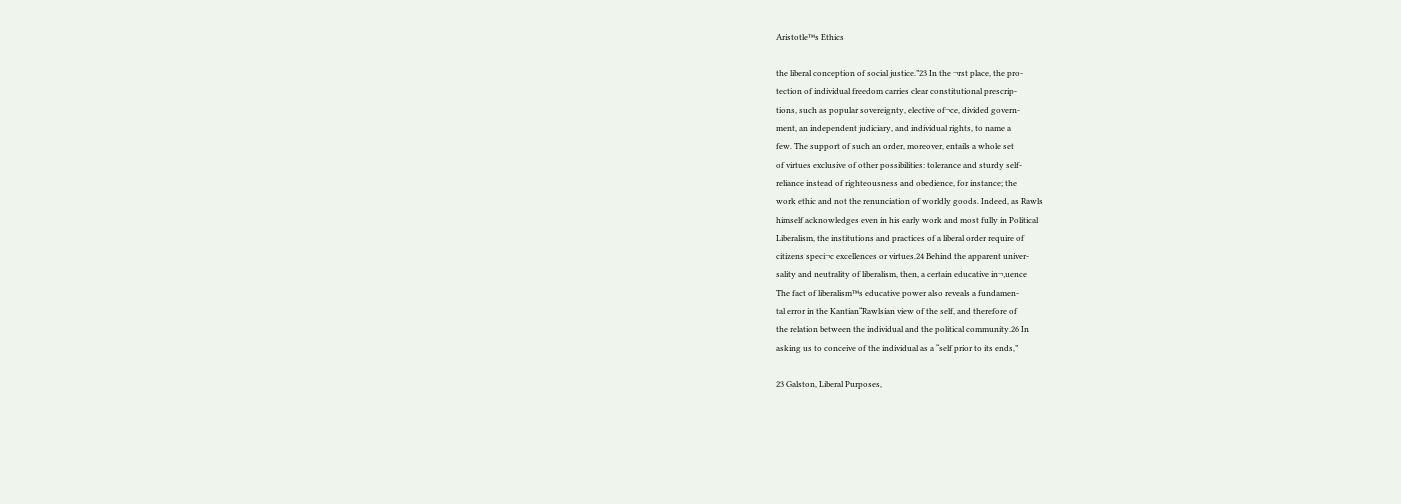Aristotle™s Ethics

the liberal conception of social justice.”23 In the ¬rst place, the pro-
tection of individual freedom carries clear constitutional prescrip-
tions, such as popular sovereignty, elective of¬ce, divided govern-
ment, an independent judiciary, and individual rights, to name a
few. The support of such an order, moreover, entails a whole set
of virtues exclusive of other possibilities: tolerance and sturdy self-
reliance instead of righteousness and obedience, for instance; the
work ethic and not the renunciation of worldly goods. Indeed, as Rawls
himself acknowledges even in his early work and most fully in Political
Liberalism, the institutions and practices of a liberal order require of
citizens speci¬c excellences or virtues.24 Behind the apparent univer-
sality and neutrality of liberalism, then, a certain educative in¬‚uence
The fact of liberalism™s educative power also reveals a fundamen-
tal error in the Kantian“Rawlsian view of the self, and therefore of
the relation between the individual and the political community.26 In
asking us to conceive of the individual as a “self prior to its ends,”

23 Galston, Liberal Purposes,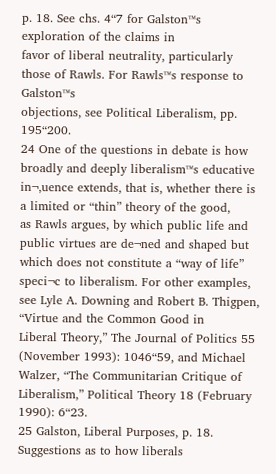p. 18. See chs. 4“7 for Galston™s exploration of the claims in
favor of liberal neutrality, particularly those of Rawls. For Rawls™s response to Galston™s
objections, see Political Liberalism, pp. 195“200.
24 One of the questions in debate is how broadly and deeply liberalism™s educative
in¬‚uence extends, that is, whether there is a limited or “thin” theory of the good,
as Rawls argues, by which public life and public virtues are de¬ned and shaped but
which does not constitute a “way of life” speci¬c to liberalism. For other examples,
see Lyle A. Downing and Robert B. Thigpen, “Virtue and the Common Good in
Liberal Theory,” The Journal of Politics 55 (November 1993): 1046“59, and Michael
Walzer, “The Communitarian Critique of Liberalism,” Political Theory 18 (February
1990): 6“23.
25 Galston, Liberal Purposes, p. 18. Suggestions as to how liberals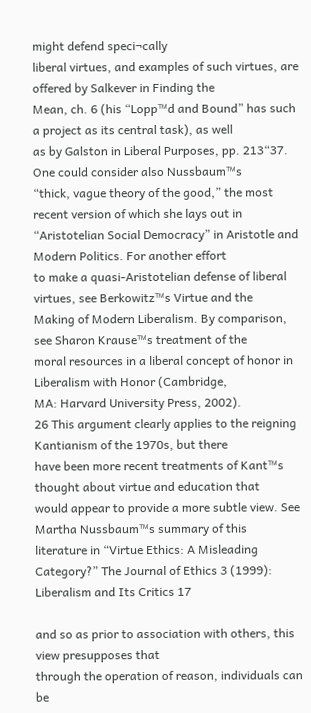might defend speci¬cally
liberal virtues, and examples of such virtues, are offered by Salkever in Finding the
Mean, ch. 6 (his “Lopp™d and Bound” has such a project as its central task), as well
as by Galston in Liberal Purposes, pp. 213“37. One could consider also Nussbaum™s
“thick, vague theory of the good,” the most recent version of which she lays out in
“Aristotelian Social Democracy” in Aristotle and Modern Politics. For another effort
to make a quasi-Aristotelian defense of liberal virtues, see Berkowitz™s Virtue and the
Making of Modern Liberalism. By comparison, see Sharon Krause™s treatment of the
moral resources in a liberal concept of honor in Liberalism with Honor (Cambridge,
MA: Harvard University Press, 2002).
26 This argument clearly applies to the reigning Kantianism of the 1970s, but there
have been more recent treatments of Kant™s thought about virtue and education that
would appear to provide a more subtle view. See Martha Nussbaum™s summary of this
literature in “Virtue Ethics: A Misleading Category?” The Journal of Ethics 3 (1999):
Liberalism and Its Critics 17

and so as prior to association with others, this view presupposes that
through the operation of reason, individuals can be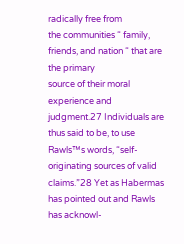radically free from
the communities “ family, friends, and nation “ that are the primary
source of their moral experience and judgment.27 Individuals are
thus said to be, to use Rawls™s words, “self-originating sources of valid
claims.”28 Yet as Habermas has pointed out and Rawls has acknowl-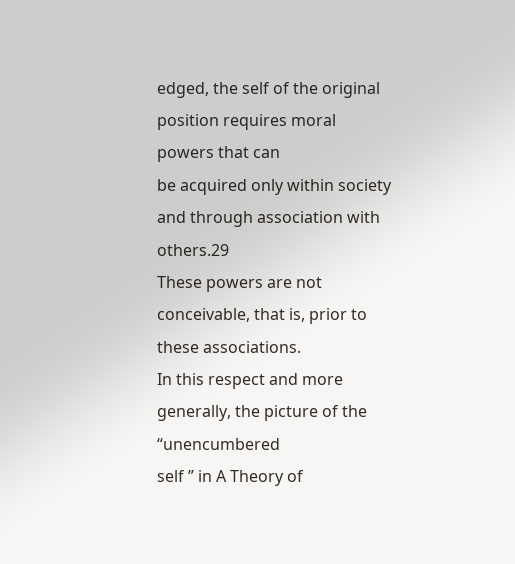edged, the self of the original position requires moral powers that can
be acquired only within society and through association with others.29
These powers are not conceivable, that is, prior to these associations.
In this respect and more generally, the picture of the “unencumbered
self ” in A Theory of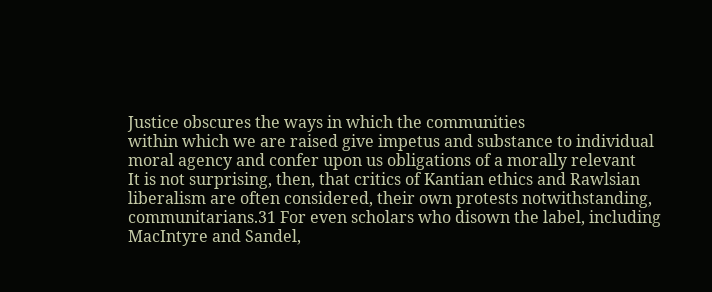Justice obscures the ways in which the communities
within which we are raised give impetus and substance to individual
moral agency and confer upon us obligations of a morally relevant
It is not surprising, then, that critics of Kantian ethics and Rawlsian
liberalism are often considered, their own protests notwithstanding,
communitarians.31 For even scholars who disown the label, including
MacIntyre and Sandel,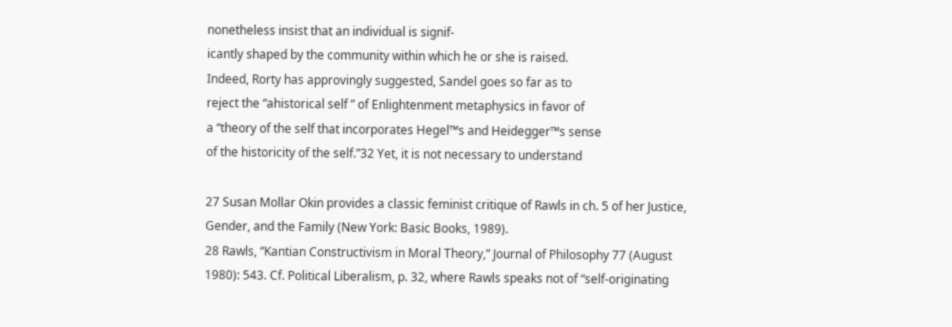nonetheless insist that an individual is signif-
icantly shaped by the community within which he or she is raised.
Indeed, Rorty has approvingly suggested, Sandel goes so far as to
reject the “ahistorical self ” of Enlightenment metaphysics in favor of
a “theory of the self that incorporates Hegel™s and Heidegger™s sense
of the historicity of the self.”32 Yet, it is not necessary to understand

27 Susan Mollar Okin provides a classic feminist critique of Rawls in ch. 5 of her Justice,
Gender, and the Family (New York: Basic Books, 1989).
28 Rawls, “Kantian Constructivism in Moral Theory,” Journal of Philosophy 77 (August
1980): 543. Cf. Political Liberalism, p. 32, where Rawls speaks not of “self-originating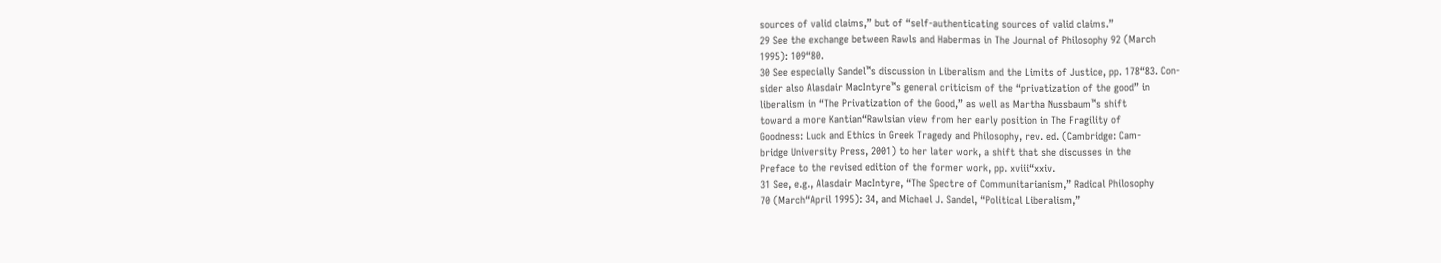sources of valid claims,” but of “self-authenticating sources of valid claims.”
29 See the exchange between Rawls and Habermas in The Journal of Philosophy 92 (March
1995): 109“80.
30 See especially Sandel™s discussion in Liberalism and the Limits of Justice, pp. 178“83. Con-
sider also Alasdair MacIntyre™s general criticism of the “privatization of the good” in
liberalism in “The Privatization of the Good,” as well as Martha Nussbaum™s shift
toward a more Kantian“Rawlsian view from her early position in The Fragility of
Goodness: Luck and Ethics in Greek Tragedy and Philosophy, rev. ed. (Cambridge: Cam-
bridge University Press, 2001) to her later work, a shift that she discusses in the
Preface to the revised edition of the former work, pp. xviii“xxiv.
31 See, e.g., Alasdair MacIntyre, “The Spectre of Communitarianism,” Radical Philosophy
70 (March“April 1995): 34, and Michael J. Sandel, “Political Liberalism,”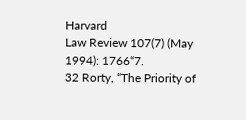Harvard
Law Review 107(7) (May 1994): 1766“7.
32 Rorty, “The Priority of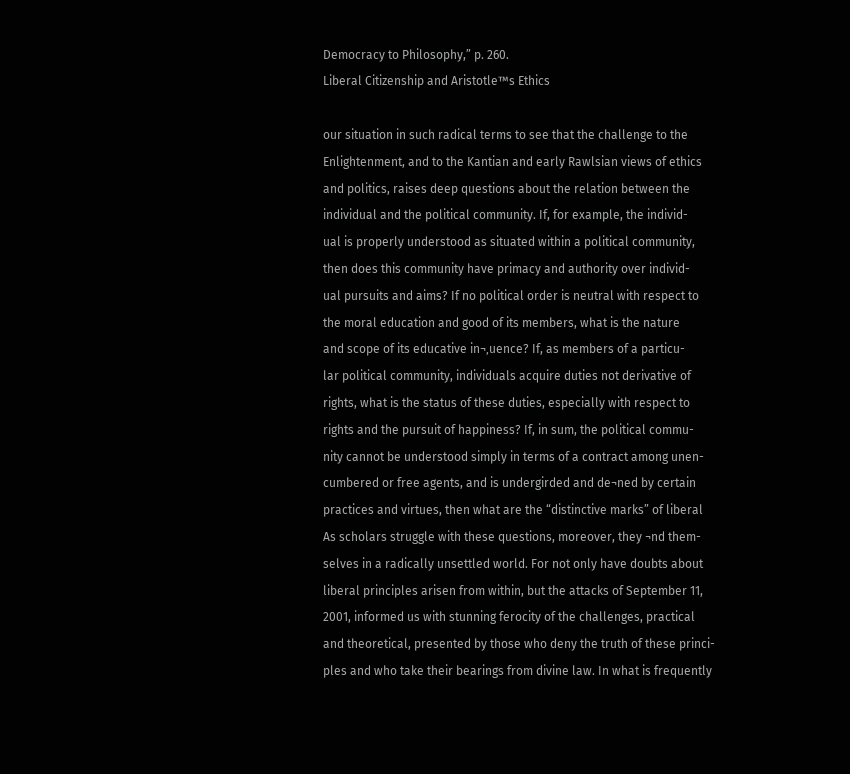Democracy to Philosophy,” p. 260.
Liberal Citizenship and Aristotle™s Ethics

our situation in such radical terms to see that the challenge to the
Enlightenment, and to the Kantian and early Rawlsian views of ethics
and politics, raises deep questions about the relation between the
individual and the political community. If, for example, the individ-
ual is properly understood as situated within a political community,
then does this community have primacy and authority over individ-
ual pursuits and aims? If no political order is neutral with respect to
the moral education and good of its members, what is the nature
and scope of its educative in¬‚uence? If, as members of a particu-
lar political community, individuals acquire duties not derivative of
rights, what is the status of these duties, especially with respect to
rights and the pursuit of happiness? If, in sum, the political commu-
nity cannot be understood simply in terms of a contract among unen-
cumbered or free agents, and is undergirded and de¬ned by certain
practices and virtues, then what are the “distinctive marks” of liberal
As scholars struggle with these questions, moreover, they ¬nd them-
selves in a radically unsettled world. For not only have doubts about
liberal principles arisen from within, but the attacks of September 11,
2001, informed us with stunning ferocity of the challenges, practical
and theoretical, presented by those who deny the truth of these princi-
ples and who take their bearings from divine law. In what is frequently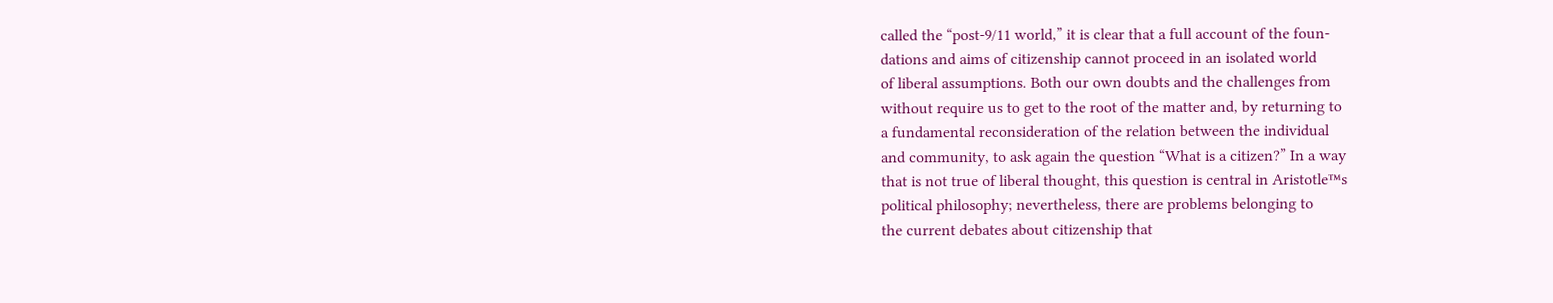called the “post-9/11 world,” it is clear that a full account of the foun-
dations and aims of citizenship cannot proceed in an isolated world
of liberal assumptions. Both our own doubts and the challenges from
without require us to get to the root of the matter and, by returning to
a fundamental reconsideration of the relation between the individual
and community, to ask again the question “What is a citizen?” In a way
that is not true of liberal thought, this question is central in Aristotle™s
political philosophy; nevertheless, there are problems belonging to
the current debates about citizenship that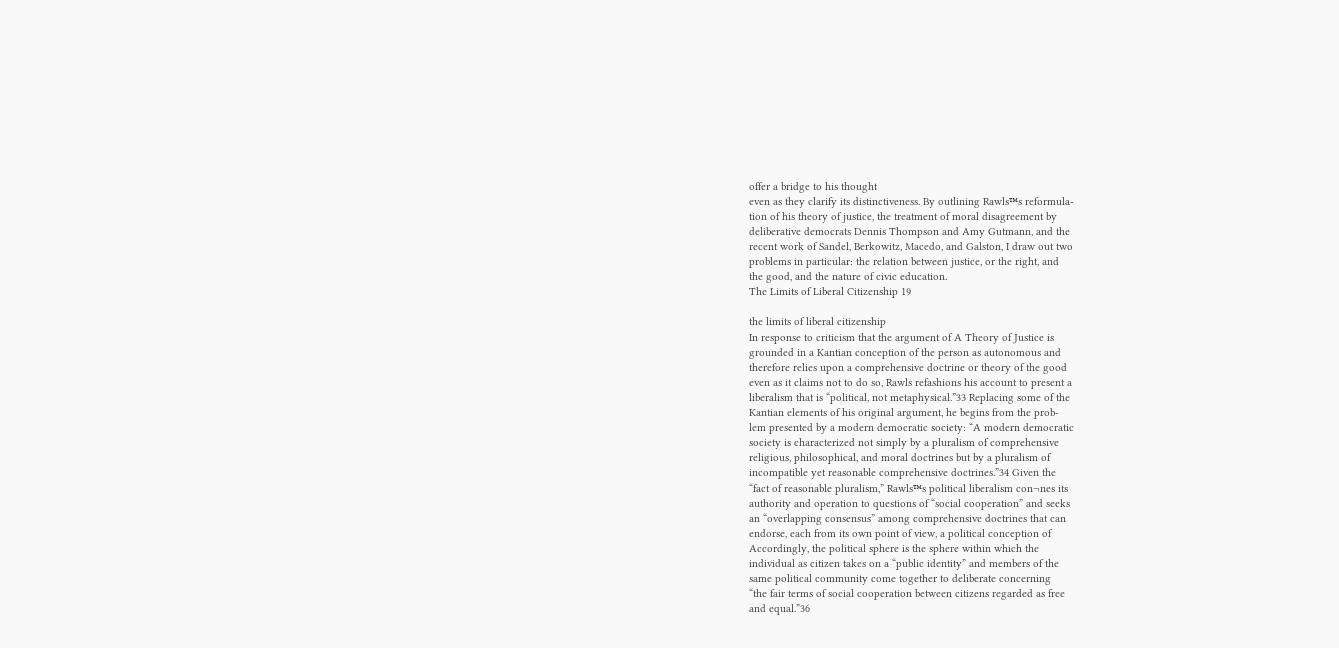offer a bridge to his thought
even as they clarify its distinctiveness. By outlining Rawls™s reformula-
tion of his theory of justice, the treatment of moral disagreement by
deliberative democrats Dennis Thompson and Amy Gutmann, and the
recent work of Sandel, Berkowitz, Macedo, and Galston, I draw out two
problems in particular: the relation between justice, or the right, and
the good, and the nature of civic education.
The Limits of Liberal Citizenship 19

the limits of liberal citizenship
In response to criticism that the argument of A Theory of Justice is
grounded in a Kantian conception of the person as autonomous and
therefore relies upon a comprehensive doctrine or theory of the good
even as it claims not to do so, Rawls refashions his account to present a
liberalism that is “political, not metaphysical.”33 Replacing some of the
Kantian elements of his original argument, he begins from the prob-
lem presented by a modern democratic society: “A modern democratic
society is characterized not simply by a pluralism of comprehensive
religious, philosophical, and moral doctrines but by a pluralism of
incompatible yet reasonable comprehensive doctrines.”34 Given the
“fact of reasonable pluralism,” Rawls™s political liberalism con¬nes its
authority and operation to questions of “social cooperation” and seeks
an “overlapping consensus” among comprehensive doctrines that can
endorse, each from its own point of view, a political conception of
Accordingly, the political sphere is the sphere within which the
individual as citizen takes on a “public identity” and members of the
same political community come together to deliberate concerning
“the fair terms of social cooperation between citizens regarded as free
and equal.”36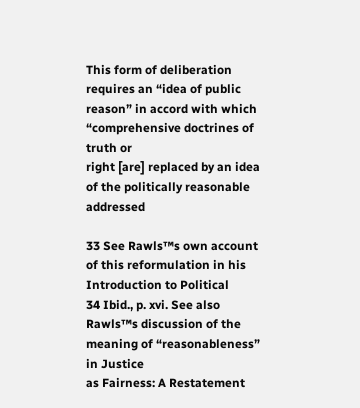This form of deliberation requires an “idea of public
reason” in accord with which “comprehensive doctrines of truth or
right [are] replaced by an idea of the politically reasonable addressed

33 See Rawls™s own account of this reformulation in his Introduction to Political
34 Ibid., p. xvi. See also Rawls™s discussion of the meaning of “reasonableness” in Justice
as Fairness: A Restatement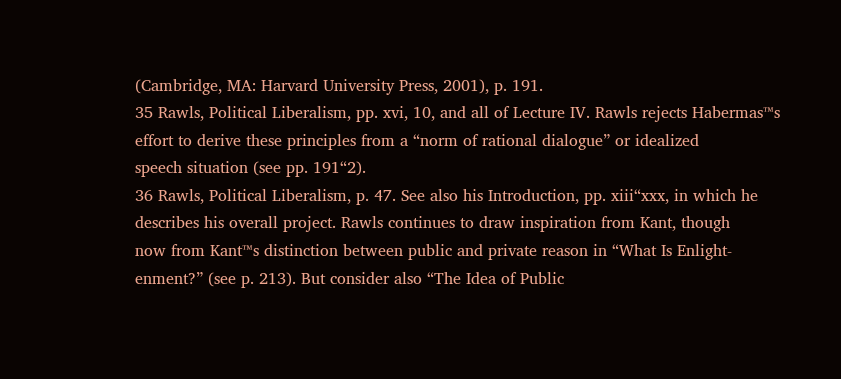(Cambridge, MA: Harvard University Press, 2001), p. 191.
35 Rawls, Political Liberalism, pp. xvi, 10, and all of Lecture IV. Rawls rejects Habermas™s
effort to derive these principles from a “norm of rational dialogue” or idealized
speech situation (see pp. 191“2).
36 Rawls, Political Liberalism, p. 47. See also his Introduction, pp. xiii“xxx, in which he
describes his overall project. Rawls continues to draw inspiration from Kant, though
now from Kant™s distinction between public and private reason in “What Is Enlight-
enment?” (see p. 213). But consider also “The Idea of Public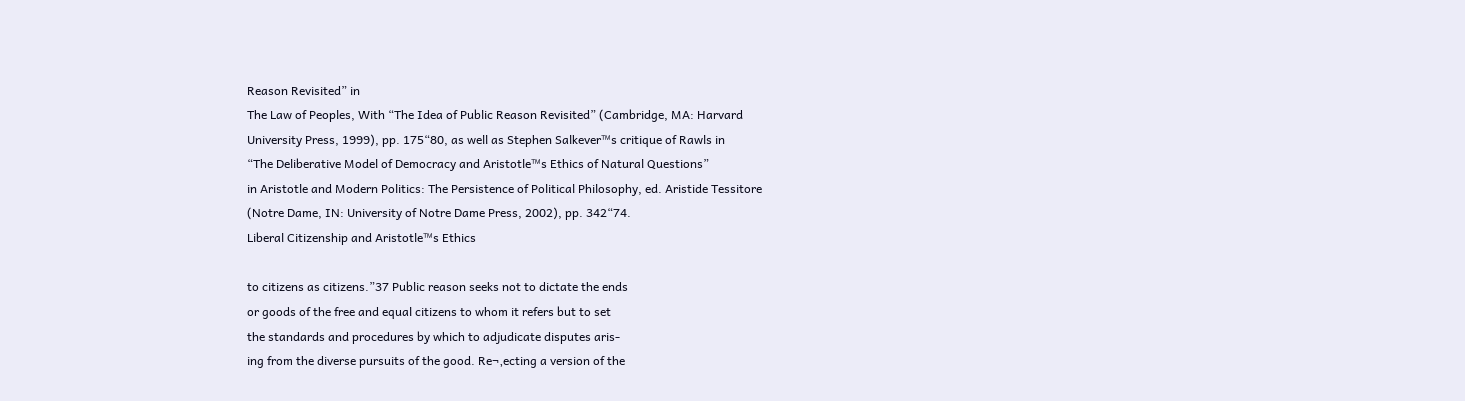Reason Revisited” in
The Law of Peoples, With “The Idea of Public Reason Revisited” (Cambridge, MA: Harvard
University Press, 1999), pp. 175“80, as well as Stephen Salkever™s critique of Rawls in
“The Deliberative Model of Democracy and Aristotle™s Ethics of Natural Questions”
in Aristotle and Modern Politics: The Persistence of Political Philosophy, ed. Aristide Tessitore
(Notre Dame, IN: University of Notre Dame Press, 2002), pp. 342“74.
Liberal Citizenship and Aristotle™s Ethics

to citizens as citizens.”37 Public reason seeks not to dictate the ends
or goods of the free and equal citizens to whom it refers but to set
the standards and procedures by which to adjudicate disputes aris-
ing from the diverse pursuits of the good. Re¬‚ecting a version of the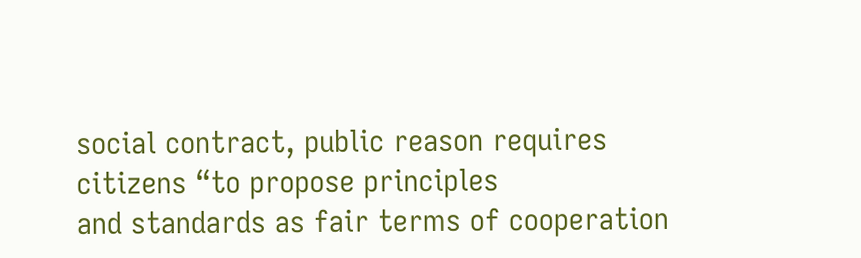social contract, public reason requires citizens “to propose principles
and standards as fair terms of cooperation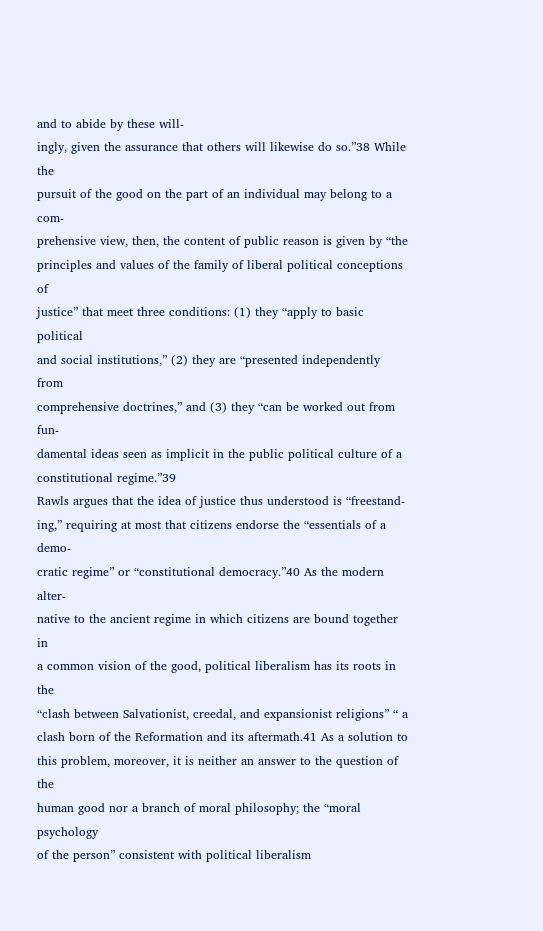and to abide by these will-
ingly, given the assurance that others will likewise do so.”38 While the
pursuit of the good on the part of an individual may belong to a com-
prehensive view, then, the content of public reason is given by “the
principles and values of the family of liberal political conceptions of
justice” that meet three conditions: (1) they “apply to basic political
and social institutions,” (2) they are “presented independently from
comprehensive doctrines,” and (3) they “can be worked out from fun-
damental ideas seen as implicit in the public political culture of a
constitutional regime.”39
Rawls argues that the idea of justice thus understood is “freestand-
ing,” requiring at most that citizens endorse the “essentials of a demo-
cratic regime” or “constitutional democracy.”40 As the modern alter-
native to the ancient regime in which citizens are bound together in
a common vision of the good, political liberalism has its roots in the
“clash between Salvationist, creedal, and expansionist religions” “ a
clash born of the Reformation and its aftermath.41 As a solution to
this problem, moreover, it is neither an answer to the question of the
human good nor a branch of moral philosophy; the “moral psychology
of the person” consistent with political liberalism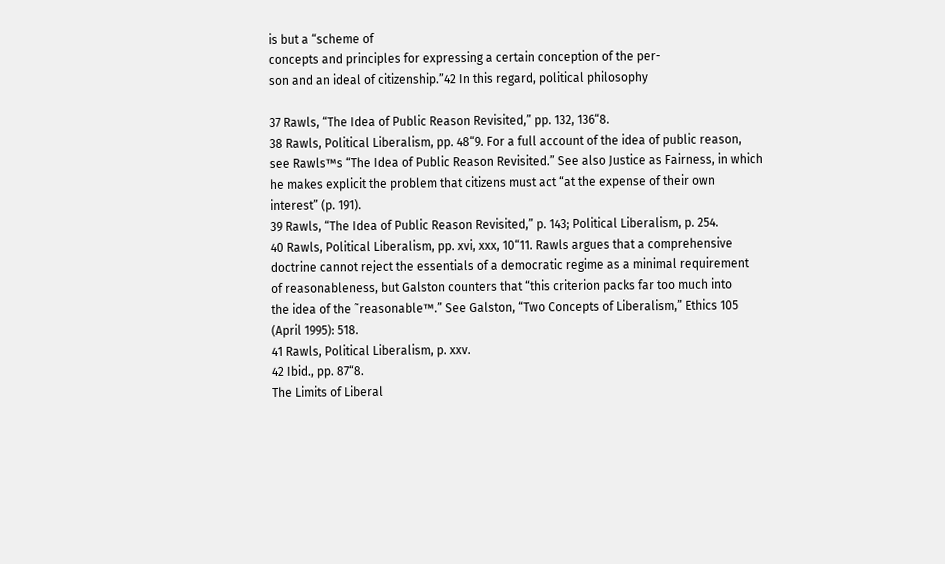is but a “scheme of
concepts and principles for expressing a certain conception of the per-
son and an ideal of citizenship.”42 In this regard, political philosophy

37 Rawls, “The Idea of Public Reason Revisited,” pp. 132, 136“8.
38 Rawls, Political Liberalism, pp. 48“9. For a full account of the idea of public reason,
see Rawls™s “The Idea of Public Reason Revisited.” See also Justice as Fairness, in which
he makes explicit the problem that citizens must act “at the expense of their own
interest” (p. 191).
39 Rawls, “The Idea of Public Reason Revisited,” p. 143; Political Liberalism, p. 254.
40 Rawls, Political Liberalism, pp. xvi, xxx, 10“11. Rawls argues that a comprehensive
doctrine cannot reject the essentials of a democratic regime as a minimal requirement
of reasonableness, but Galston counters that “this criterion packs far too much into
the idea of the ˜reasonable™.” See Galston, “Two Concepts of Liberalism,” Ethics 105
(April 1995): 518.
41 Rawls, Political Liberalism, p. xxv.
42 Ibid., pp. 87“8.
The Limits of Liberal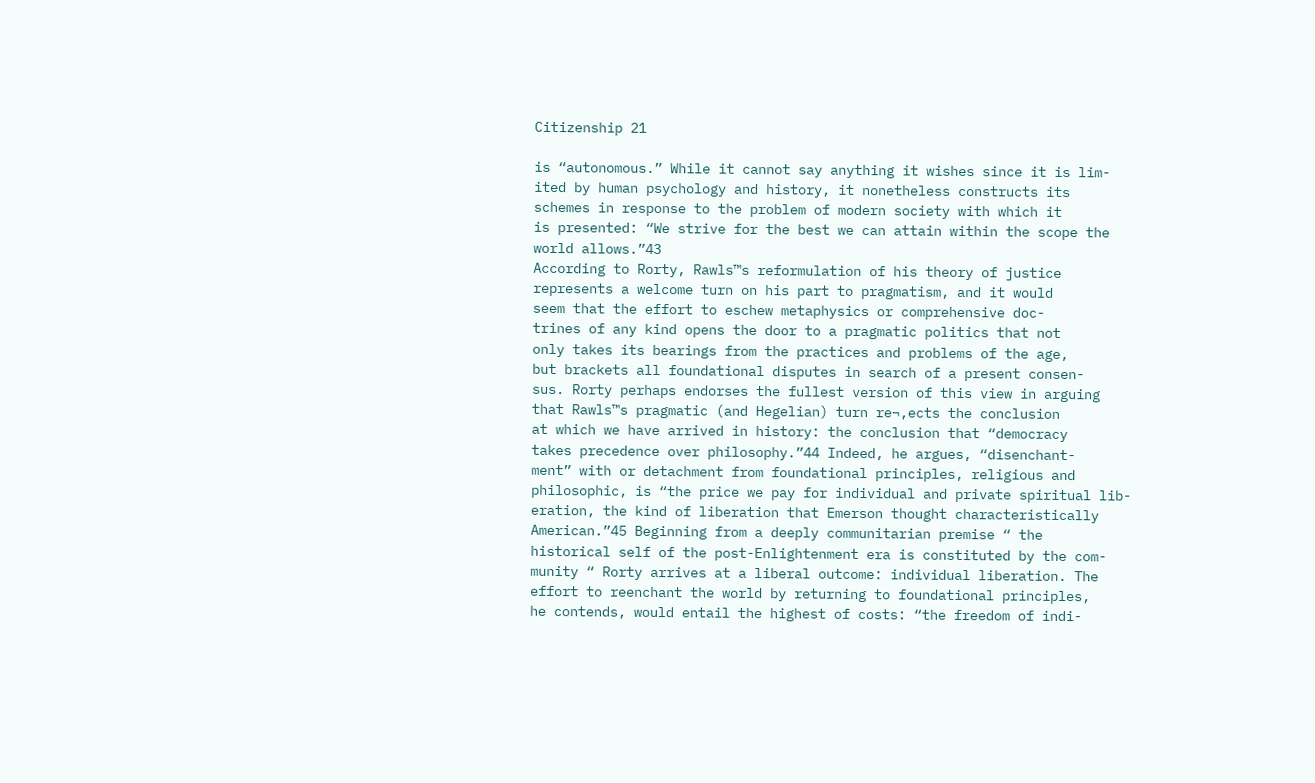Citizenship 21

is “autonomous.” While it cannot say anything it wishes since it is lim-
ited by human psychology and history, it nonetheless constructs its
schemes in response to the problem of modern society with which it
is presented: “We strive for the best we can attain within the scope the
world allows.”43
According to Rorty, Rawls™s reformulation of his theory of justice
represents a welcome turn on his part to pragmatism, and it would
seem that the effort to eschew metaphysics or comprehensive doc-
trines of any kind opens the door to a pragmatic politics that not
only takes its bearings from the practices and problems of the age,
but brackets all foundational disputes in search of a present consen-
sus. Rorty perhaps endorses the fullest version of this view in arguing
that Rawls™s pragmatic (and Hegelian) turn re¬‚ects the conclusion
at which we have arrived in history: the conclusion that “democracy
takes precedence over philosophy.”44 Indeed, he argues, “disenchant-
ment” with or detachment from foundational principles, religious and
philosophic, is “the price we pay for individual and private spiritual lib-
eration, the kind of liberation that Emerson thought characteristically
American.”45 Beginning from a deeply communitarian premise “ the
historical self of the post-Enlightenment era is constituted by the com-
munity “ Rorty arrives at a liberal outcome: individual liberation. The
effort to reenchant the world by returning to foundational principles,
he contends, would entail the highest of costs: “the freedom of indi-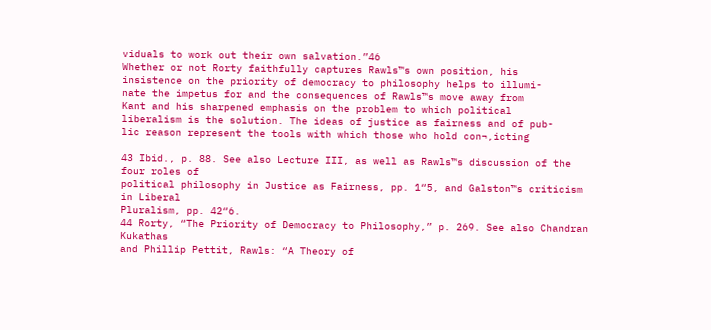viduals to work out their own salvation.”46
Whether or not Rorty faithfully captures Rawls™s own position, his
insistence on the priority of democracy to philosophy helps to illumi-
nate the impetus for and the consequences of Rawls™s move away from
Kant and his sharpened emphasis on the problem to which political
liberalism is the solution. The ideas of justice as fairness and of pub-
lic reason represent the tools with which those who hold con¬‚icting

43 Ibid., p. 88. See also Lecture III, as well as Rawls™s discussion of the four roles of
political philosophy in Justice as Fairness, pp. 1“5, and Galston™s criticism in Liberal
Pluralism, pp. 42“6.
44 Rorty, “The Priority of Democracy to Philosophy,” p. 269. See also Chandran Kukathas
and Phillip Pettit, Rawls: “A Theory of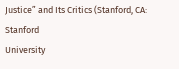Justice” and Its Critics (Stanford, CA: Stanford
University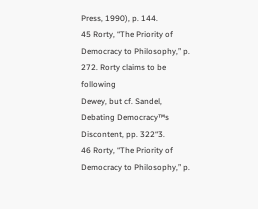Press, 1990), p. 144.
45 Rorty, “The Priority of Democracy to Philosophy,” p. 272. Rorty claims to be following
Dewey, but cf. Sandel, Debating Democracy™s Discontent, pp. 322“3.
46 Rorty, “The Priority of Democracy to Philosophy,” p.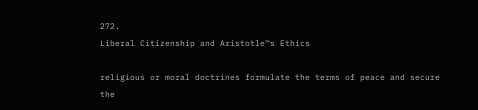272.
Liberal Citizenship and Aristotle™s Ethics

religious or moral doctrines formulate the terms of peace and secure
the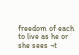freedom of each to live as he or she sees ¬t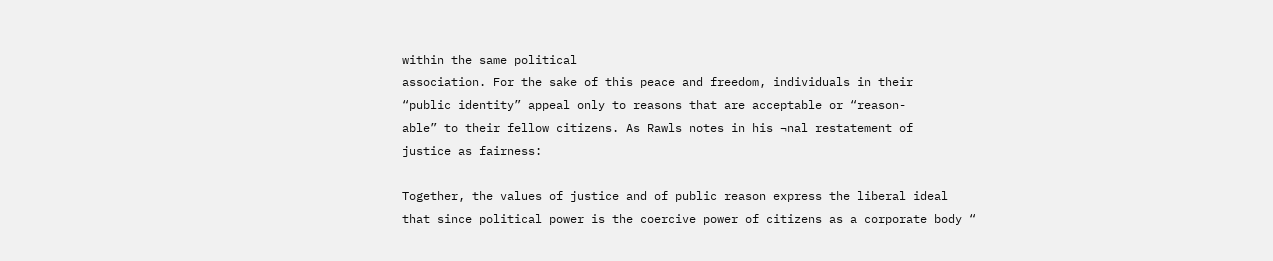within the same political
association. For the sake of this peace and freedom, individuals in their
“public identity” appeal only to reasons that are acceptable or “reason-
able” to their fellow citizens. As Rawls notes in his ¬nal restatement of
justice as fairness:

Together, the values of justice and of public reason express the liberal ideal
that since political power is the coercive power of citizens as a corporate body “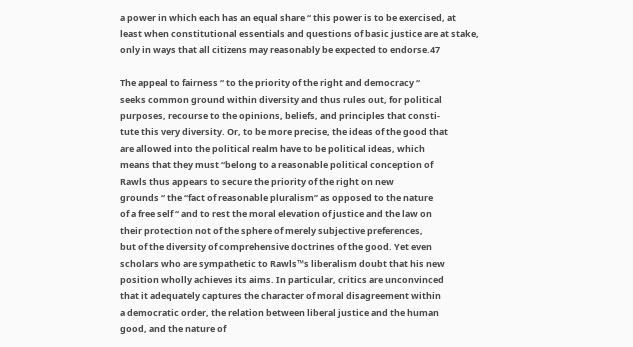a power in which each has an equal share “ this power is to be exercised, at
least when constitutional essentials and questions of basic justice are at stake,
only in ways that all citizens may reasonably be expected to endorse.47

The appeal to fairness “ to the priority of the right and democracy “
seeks common ground within diversity and thus rules out, for political
purposes, recourse to the opinions, beliefs, and principles that consti-
tute this very diversity. Or, to be more precise, the ideas of the good that
are allowed into the political realm have to be political ideas, which
means that they must “belong to a reasonable political conception of
Rawls thus appears to secure the priority of the right on new
grounds “ the “fact of reasonable pluralism” as opposed to the nature
of a free self “ and to rest the moral elevation of justice and the law on
their protection not of the sphere of merely subjective preferences,
but of the diversity of comprehensive doctrines of the good. Yet even
scholars who are sympathetic to Rawls™s liberalism doubt that his new
position wholly achieves its aims. In particular, critics are unconvinced
that it adequately captures the character of moral disagreement within
a democratic order, the relation between liberal justice and the human
good, and the nature of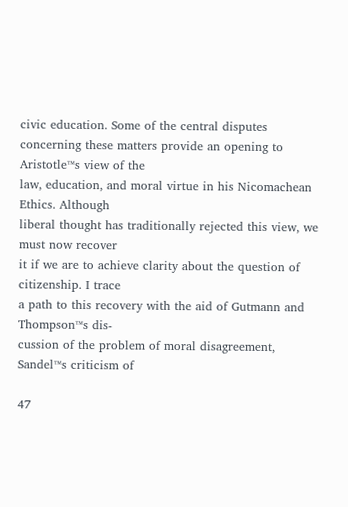civic education. Some of the central disputes
concerning these matters provide an opening to Aristotle™s view of the
law, education, and moral virtue in his Nicomachean Ethics. Although
liberal thought has traditionally rejected this view, we must now recover
it if we are to achieve clarity about the question of citizenship. I trace
a path to this recovery with the aid of Gutmann and Thompson™s dis-
cussion of the problem of moral disagreement, Sandel™s criticism of

47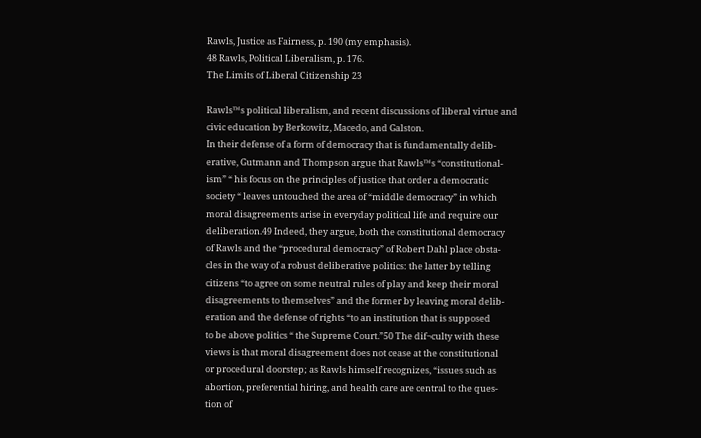Rawls, Justice as Fairness, p. 190 (my emphasis).
48 Rawls, Political Liberalism, p. 176.
The Limits of Liberal Citizenship 23

Rawls™s political liberalism, and recent discussions of liberal virtue and
civic education by Berkowitz, Macedo, and Galston.
In their defense of a form of democracy that is fundamentally delib-
erative, Gutmann and Thompson argue that Rawls™s “constitutional-
ism” “ his focus on the principles of justice that order a democratic
society “ leaves untouched the area of “middle democracy” in which
moral disagreements arise in everyday political life and require our
deliberation.49 Indeed, they argue, both the constitutional democracy
of Rawls and the “procedural democracy” of Robert Dahl place obsta-
cles in the way of a robust deliberative politics: the latter by telling
citizens “to agree on some neutral rules of play and keep their moral
disagreements to themselves” and the former by leaving moral delib-
eration and the defense of rights “to an institution that is supposed
to be above politics “ the Supreme Court.”50 The dif¬culty with these
views is that moral disagreement does not cease at the constitutional
or procedural doorstep; as Rawls himself recognizes, “issues such as
abortion, preferential hiring, and health care are central to the ques-
tion of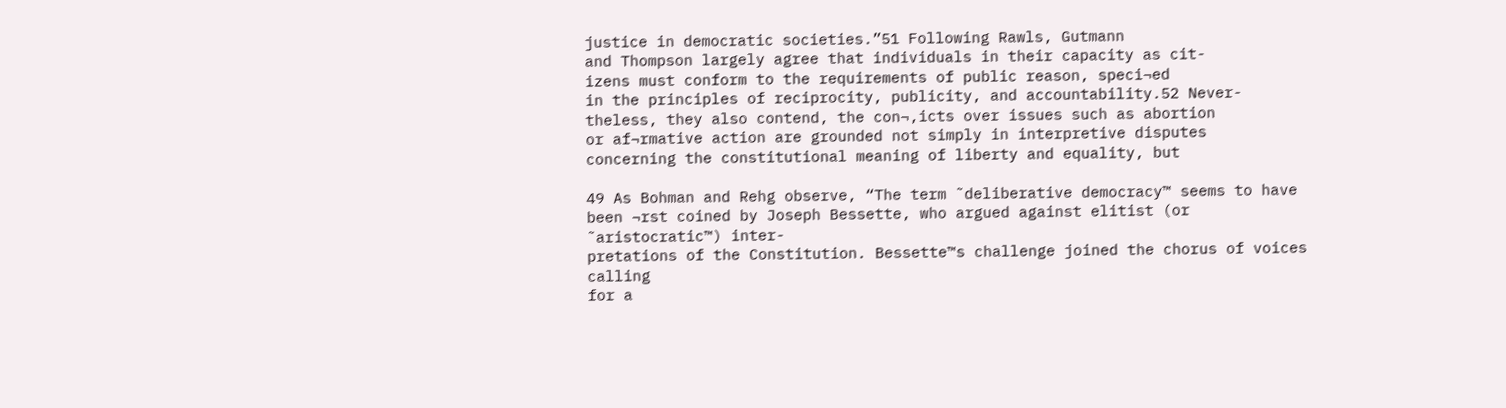justice in democratic societies.”51 Following Rawls, Gutmann
and Thompson largely agree that individuals in their capacity as cit-
izens must conform to the requirements of public reason, speci¬ed
in the principles of reciprocity, publicity, and accountability.52 Never-
theless, they also contend, the con¬‚icts over issues such as abortion
or af¬rmative action are grounded not simply in interpretive disputes
concerning the constitutional meaning of liberty and equality, but

49 As Bohman and Rehg observe, “The term ˜deliberative democracy™ seems to have
been ¬rst coined by Joseph Bessette, who argued against elitist (or ˜aristocratic™) inter-
pretations of the Constitution. Bessette™s challenge joined the chorus of voices calling
for a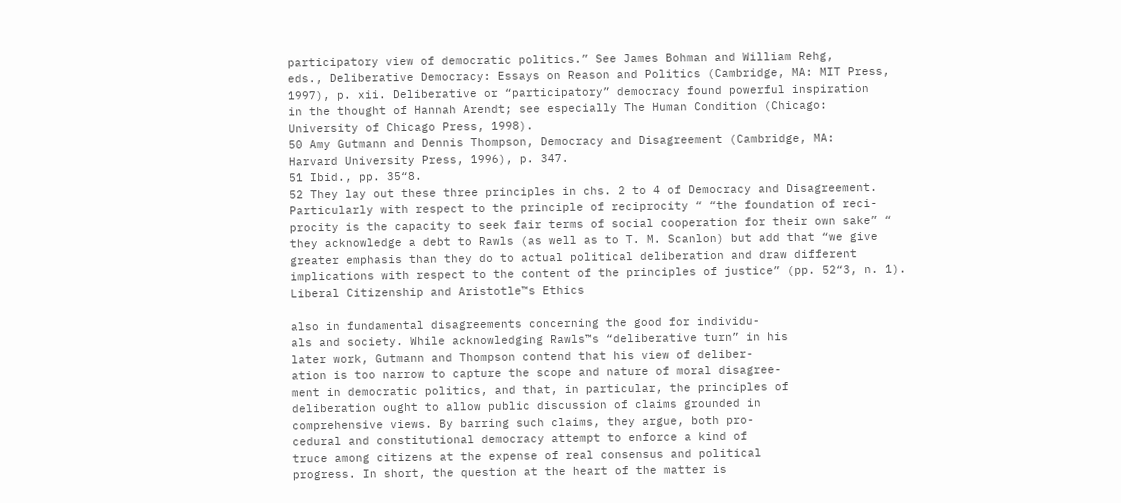participatory view of democratic politics.” See James Bohman and William Rehg,
eds., Deliberative Democracy: Essays on Reason and Politics (Cambridge, MA: MIT Press,
1997), p. xii. Deliberative or “participatory” democracy found powerful inspiration
in the thought of Hannah Arendt; see especially The Human Condition (Chicago:
University of Chicago Press, 1998).
50 Amy Gutmann and Dennis Thompson, Democracy and Disagreement (Cambridge, MA:
Harvard University Press, 1996), p. 347.
51 Ibid., pp. 35“8.
52 They lay out these three principles in chs. 2 to 4 of Democracy and Disagreement.
Particularly with respect to the principle of reciprocity “ “the foundation of reci-
procity is the capacity to seek fair terms of social cooperation for their own sake” “
they acknowledge a debt to Rawls (as well as to T. M. Scanlon) but add that “we give
greater emphasis than they do to actual political deliberation and draw different
implications with respect to the content of the principles of justice” (pp. 52“3, n. 1).
Liberal Citizenship and Aristotle™s Ethics

also in fundamental disagreements concerning the good for individu-
als and society. While acknowledging Rawls™s “deliberative turn” in his
later work, Gutmann and Thompson contend that his view of deliber-
ation is too narrow to capture the scope and nature of moral disagree-
ment in democratic politics, and that, in particular, the principles of
deliberation ought to allow public discussion of claims grounded in
comprehensive views. By barring such claims, they argue, both pro-
cedural and constitutional democracy attempt to enforce a kind of
truce among citizens at the expense of real consensus and political
progress. In short, the question at the heart of the matter is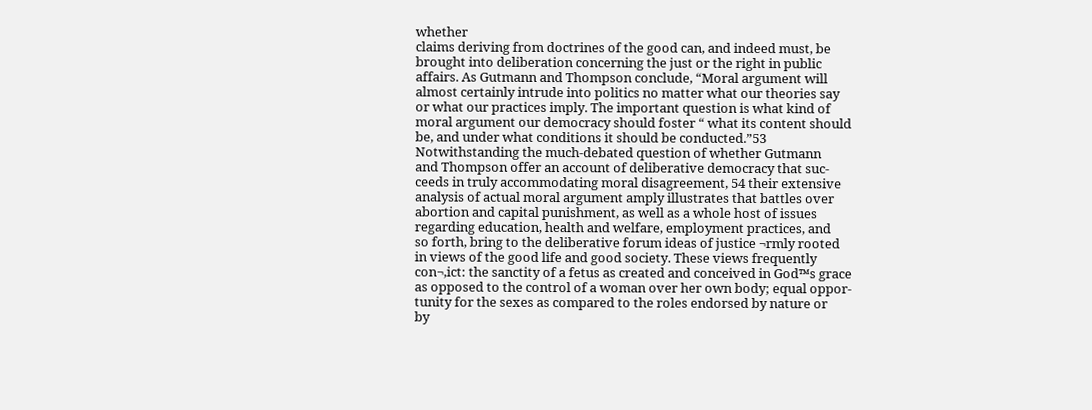whether
claims deriving from doctrines of the good can, and indeed must, be
brought into deliberation concerning the just or the right in public
affairs. As Gutmann and Thompson conclude, “Moral argument will
almost certainly intrude into politics no matter what our theories say
or what our practices imply. The important question is what kind of
moral argument our democracy should foster “ what its content should
be, and under what conditions it should be conducted.”53
Notwithstanding the much-debated question of whether Gutmann
and Thompson offer an account of deliberative democracy that suc-
ceeds in truly accommodating moral disagreement, 54 their extensive
analysis of actual moral argument amply illustrates that battles over
abortion and capital punishment, as well as a whole host of issues
regarding education, health and welfare, employment practices, and
so forth, bring to the deliberative forum ideas of justice ¬rmly rooted
in views of the good life and good society. These views frequently
con¬‚ict: the sanctity of a fetus as created and conceived in God™s grace
as opposed to the control of a woman over her own body; equal oppor-
tunity for the sexes as compared to the roles endorsed by nature or
by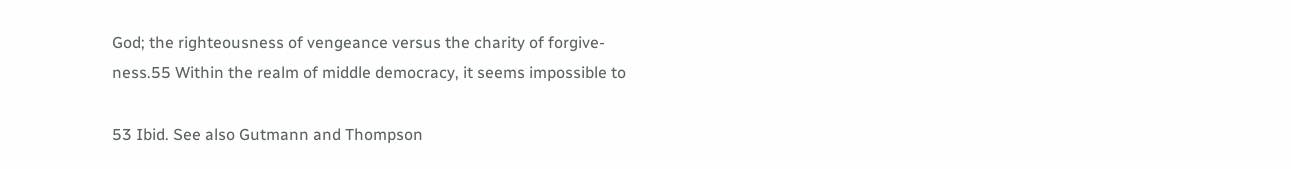God; the righteousness of vengeance versus the charity of forgive-
ness.55 Within the realm of middle democracy, it seems impossible to

53 Ibid. See also Gutmann and Thompson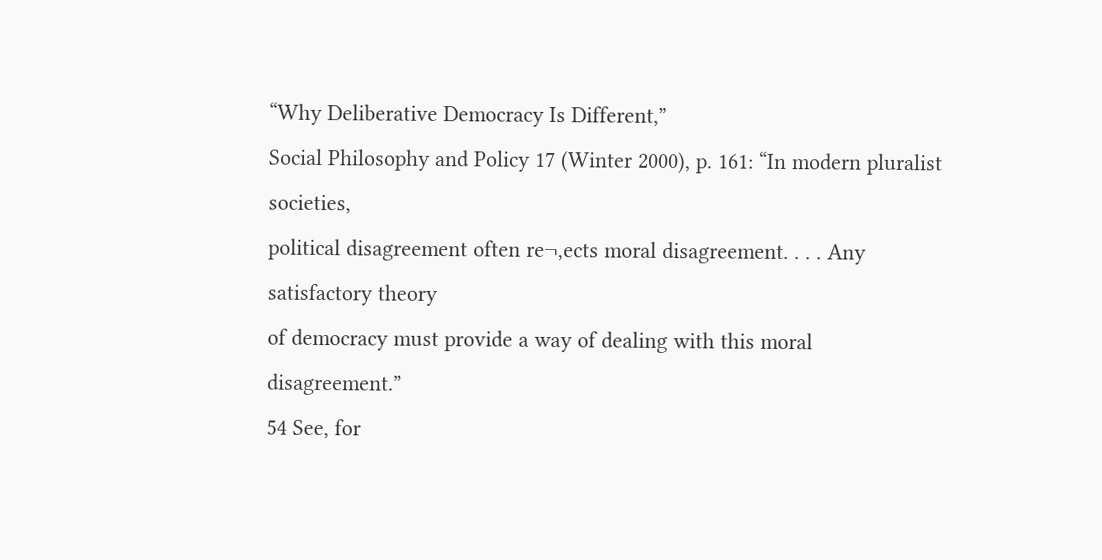“Why Deliberative Democracy Is Different,”
Social Philosophy and Policy 17 (Winter 2000), p. 161: “In modern pluralist societies,
political disagreement often re¬‚ects moral disagreement. . . . Any satisfactory theory
of democracy must provide a way of dealing with this moral disagreement.”
54 See, for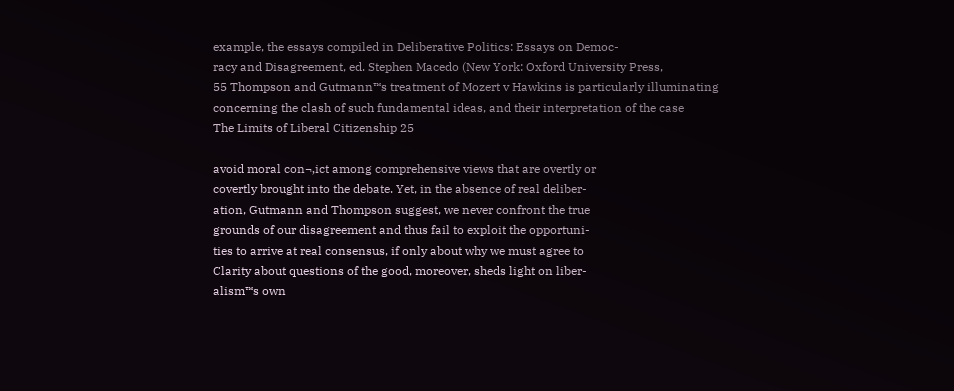example, the essays compiled in Deliberative Politics: Essays on Democ-
racy and Disagreement, ed. Stephen Macedo (New York: Oxford University Press,
55 Thompson and Gutmann™s treatment of Mozert v Hawkins is particularly illuminating
concerning the clash of such fundamental ideas, and their interpretation of the case
The Limits of Liberal Citizenship 25

avoid moral con¬‚ict among comprehensive views that are overtly or
covertly brought into the debate. Yet, in the absence of real deliber-
ation, Gutmann and Thompson suggest, we never confront the true
grounds of our disagreement and thus fail to exploit the opportuni-
ties to arrive at real consensus, if only about why we must agree to
Clarity about questions of the good, moreover, sheds light on liber-
alism™s own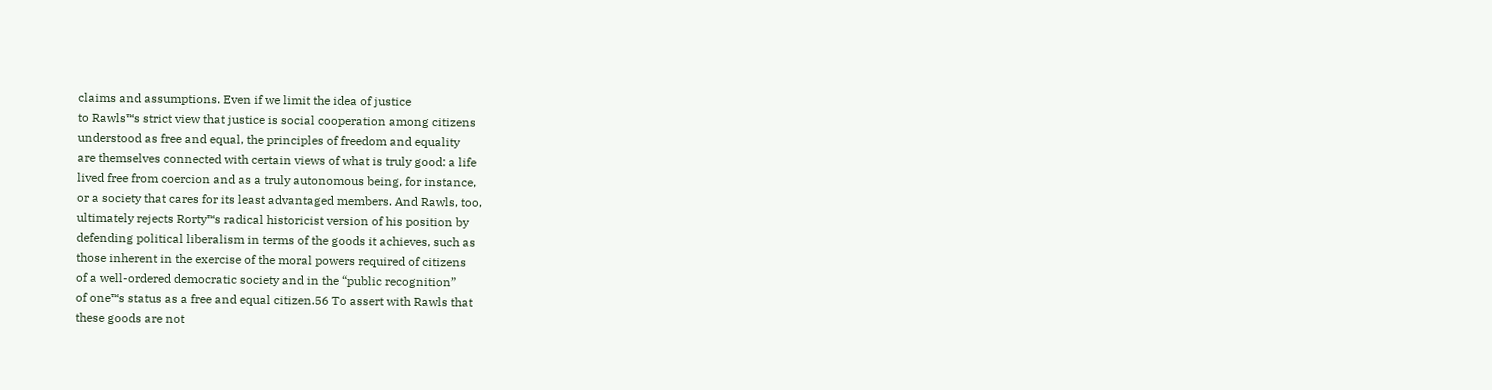claims and assumptions. Even if we limit the idea of justice
to Rawls™s strict view that justice is social cooperation among citizens
understood as free and equal, the principles of freedom and equality
are themselves connected with certain views of what is truly good: a life
lived free from coercion and as a truly autonomous being, for instance,
or a society that cares for its least advantaged members. And Rawls, too,
ultimately rejects Rorty™s radical historicist version of his position by
defending political liberalism in terms of the goods it achieves, such as
those inherent in the exercise of the moral powers required of citizens
of a well-ordered democratic society and in the “public recognition”
of one™s status as a free and equal citizen.56 To assert with Rawls that
these goods are not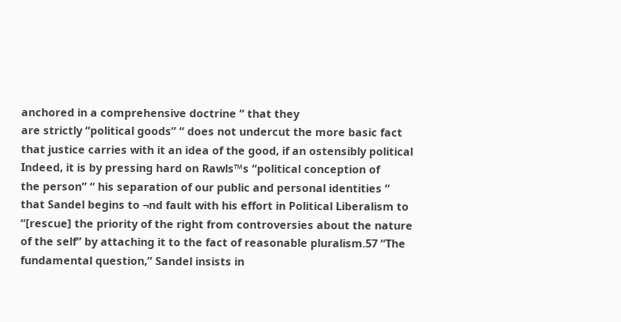anchored in a comprehensive doctrine “ that they
are strictly “political goods” “ does not undercut the more basic fact
that justice carries with it an idea of the good, if an ostensibly political
Indeed, it is by pressing hard on Rawls™s “political conception of
the person” “ his separation of our public and personal identities “
that Sandel begins to ¬nd fault with his effort in Political Liberalism to
“[rescue] the priority of the right from controversies about the nature
of the self” by attaching it to the fact of reasonable pluralism.57 “The
fundamental question,” Sandel insists in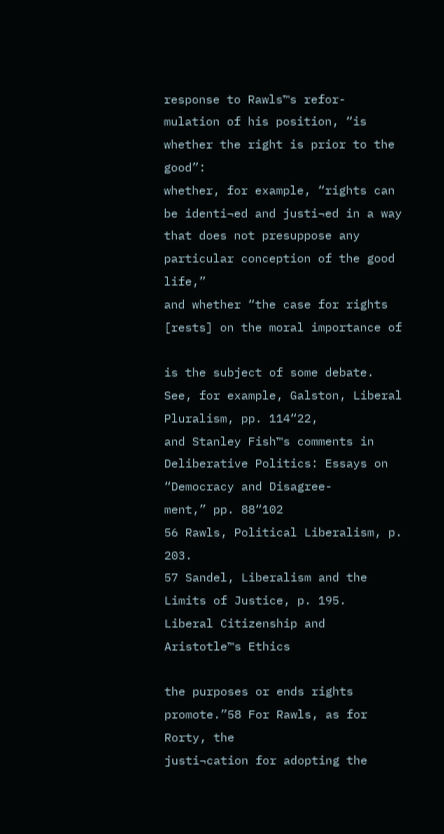response to Rawls™s refor-
mulation of his position, “is whether the right is prior to the good”:
whether, for example, “rights can be identi¬ed and justi¬ed in a way
that does not presuppose any particular conception of the good life,”
and whether “the case for rights [rests] on the moral importance of

is the subject of some debate. See, for example, Galston, Liberal Pluralism, pp. 114“22,
and Stanley Fish™s comments in Deliberative Politics: Essays on “Democracy and Disagree-
ment,” pp. 88“102
56 Rawls, Political Liberalism, p. 203.
57 Sandel, Liberalism and the Limits of Justice, p. 195.
Liberal Citizenship and Aristotle™s Ethics

the purposes or ends rights promote.”58 For Rawls, as for Rorty, the
justi¬cation for adopting the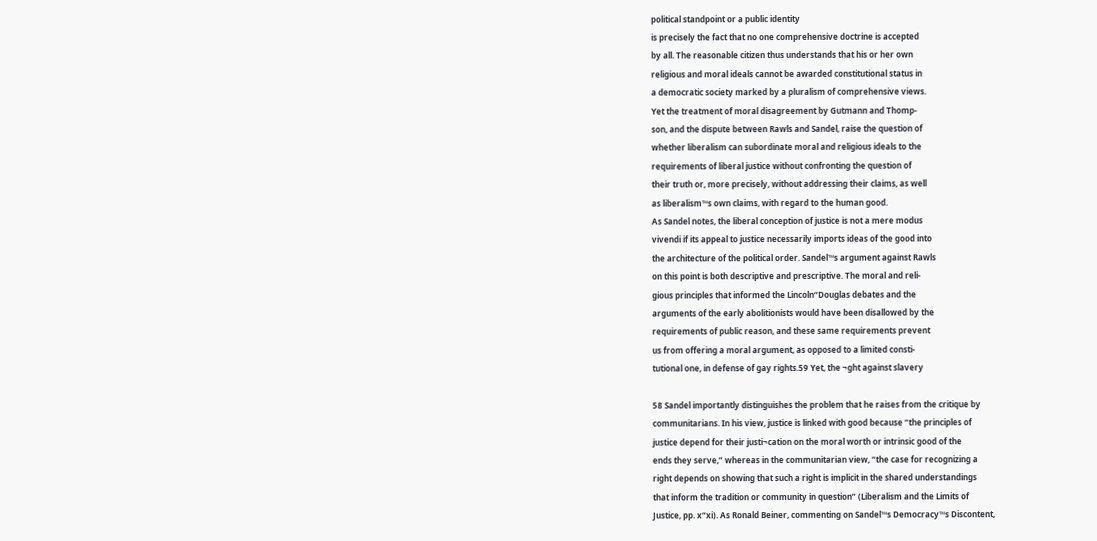political standpoint or a public identity
is precisely the fact that no one comprehensive doctrine is accepted
by all. The reasonable citizen thus understands that his or her own
religious and moral ideals cannot be awarded constitutional status in
a democratic society marked by a pluralism of comprehensive views.
Yet the treatment of moral disagreement by Gutmann and Thomp-
son, and the dispute between Rawls and Sandel, raise the question of
whether liberalism can subordinate moral and religious ideals to the
requirements of liberal justice without confronting the question of
their truth or, more precisely, without addressing their claims, as well
as liberalism™s own claims, with regard to the human good.
As Sandel notes, the liberal conception of justice is not a mere modus
vivendi if its appeal to justice necessarily imports ideas of the good into
the architecture of the political order. Sandel™s argument against Rawls
on this point is both descriptive and prescriptive. The moral and reli-
gious principles that informed the Lincoln“Douglas debates and the
arguments of the early abolitionists would have been disallowed by the
requirements of public reason, and these same requirements prevent
us from offering a moral argument, as opposed to a limited consti-
tutional one, in defense of gay rights.59 Yet, the ¬ght against slavery

58 Sandel importantly distinguishes the problem that he raises from the critique by
communitarians. In his view, justice is linked with good because “the principles of
justice depend for their justi¬cation on the moral worth or intrinsic good of the
ends they serve,” whereas in the communitarian view, “the case for recognizing a
right depends on showing that such a right is implicit in the shared understandings
that inform the tradition or community in question” (Liberalism and the Limits of
Justice, pp. x“xi). As Ronald Beiner, commenting on Sandel™s Democracy™s Discontent,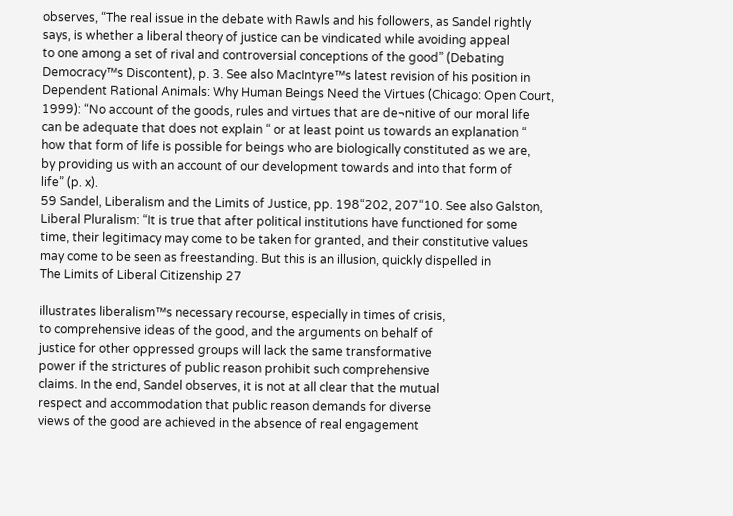observes, “The real issue in the debate with Rawls and his followers, as Sandel rightly
says, is whether a liberal theory of justice can be vindicated while avoiding appeal
to one among a set of rival and controversial conceptions of the good” (Debating
Democracy™s Discontent), p. 3. See also MacIntyre™s latest revision of his position in
Dependent Rational Animals: Why Human Beings Need the Virtues (Chicago: Open Court,
1999): “No account of the goods, rules and virtues that are de¬nitive of our moral life
can be adequate that does not explain “ or at least point us towards an explanation “
how that form of life is possible for beings who are biologically constituted as we are,
by providing us with an account of our development towards and into that form of
life” (p. x).
59 Sandel, Liberalism and the Limits of Justice, pp. 198“202, 207“10. See also Galston,
Liberal Pluralism: “It is true that after political institutions have functioned for some
time, their legitimacy may come to be taken for granted, and their constitutive values
may come to be seen as freestanding. But this is an illusion, quickly dispelled in
The Limits of Liberal Citizenship 27

illustrates liberalism™s necessary recourse, especially in times of crisis,
to comprehensive ideas of the good, and the arguments on behalf of
justice for other oppressed groups will lack the same transformative
power if the strictures of public reason prohibit such comprehensive
claims. In the end, Sandel observes, it is not at all clear that the mutual
respect and accommodation that public reason demands for diverse
views of the good are achieved in the absence of real engagement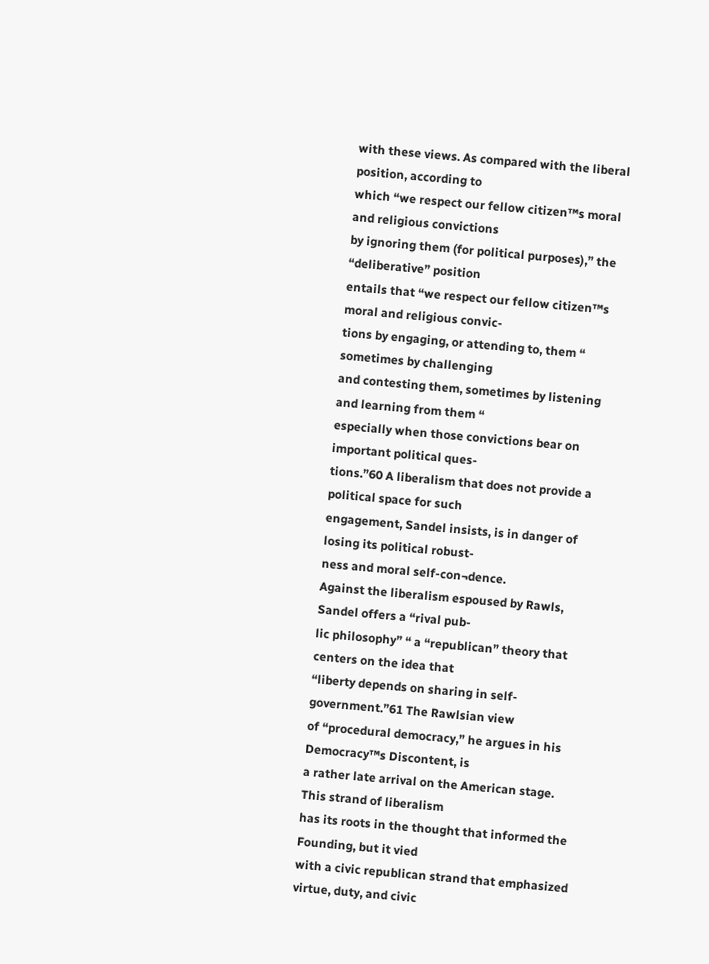with these views. As compared with the liberal position, according to
which “we respect our fellow citizen™s moral and religious convictions
by ignoring them (for political purposes),” the “deliberative” position
entails that “we respect our fellow citizen™s moral and religious convic-
tions by engaging, or attending to, them “ sometimes by challenging
and contesting them, sometimes by listening and learning from them “
especially when those convictions bear on important political ques-
tions.”60 A liberalism that does not provide a political space for such
engagement, Sandel insists, is in danger of losing its political robust-
ness and moral self-con¬dence.
Against the liberalism espoused by Rawls, Sandel offers a “rival pub-
lic philosophy” “ a “republican” theory that centers on the idea that
“liberty depends on sharing in self-government.”61 The Rawlsian view
of “procedural democracy,” he argues in his Democracy™s Discontent, is
a rather late arrival on the American stage. This strand of liberalism
has its roots in the thought that informed the Founding, but it vied
with a civic republican strand that emphasized virtue, duty, and civic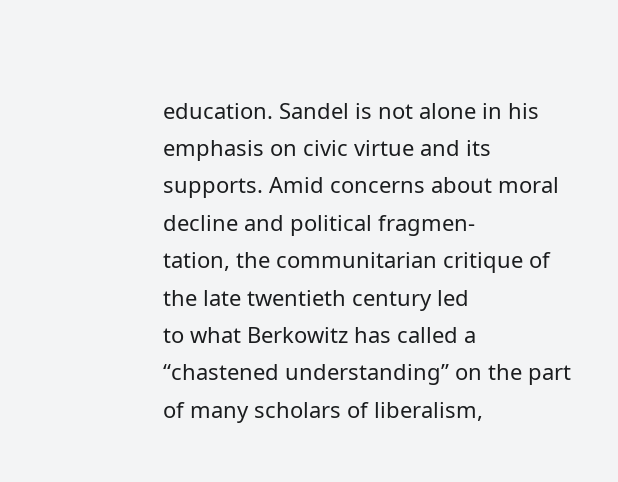education. Sandel is not alone in his emphasis on civic virtue and its
supports. Amid concerns about moral decline and political fragmen-
tation, the communitarian critique of the late twentieth century led
to what Berkowitz has called a “chastened understanding” on the part
of many scholars of liberalism,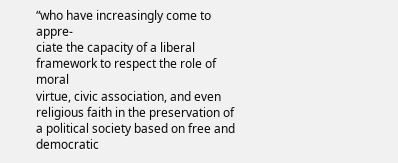“who have increasingly come to appre-
ciate the capacity of a liberal framework to respect the role of moral
virtue, civic association, and even religious faith in the preservation of
a political society based on free and democratic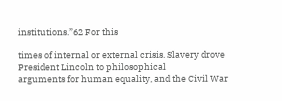institutions.”62 For this

times of internal or external crisis. Slavery drove President Lincoln to philosophical
arguments for human equality, and the Civil War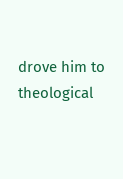drove him to theological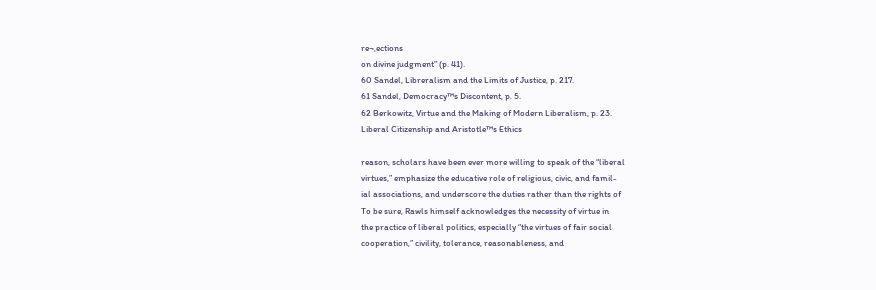re¬‚ections
on divine judgment” (p. 41).
60 Sandel, Libreralism and the Limits of Justice, p. 217.
61 Sandel, Democracy™s Discontent, p. 5.
62 Berkowitz, Virtue and the Making of Modern Liberalism, p. 23.
Liberal Citizenship and Aristotle™s Ethics

reason, scholars have been ever more willing to speak of the “liberal
virtues,” emphasize the educative role of religious, civic, and famil-
ial associations, and underscore the duties rather than the rights of
To be sure, Rawls himself acknowledges the necessity of virtue in
the practice of liberal politics, especially “the virtues of fair social
cooperation,” civility, tolerance, reasonableness, and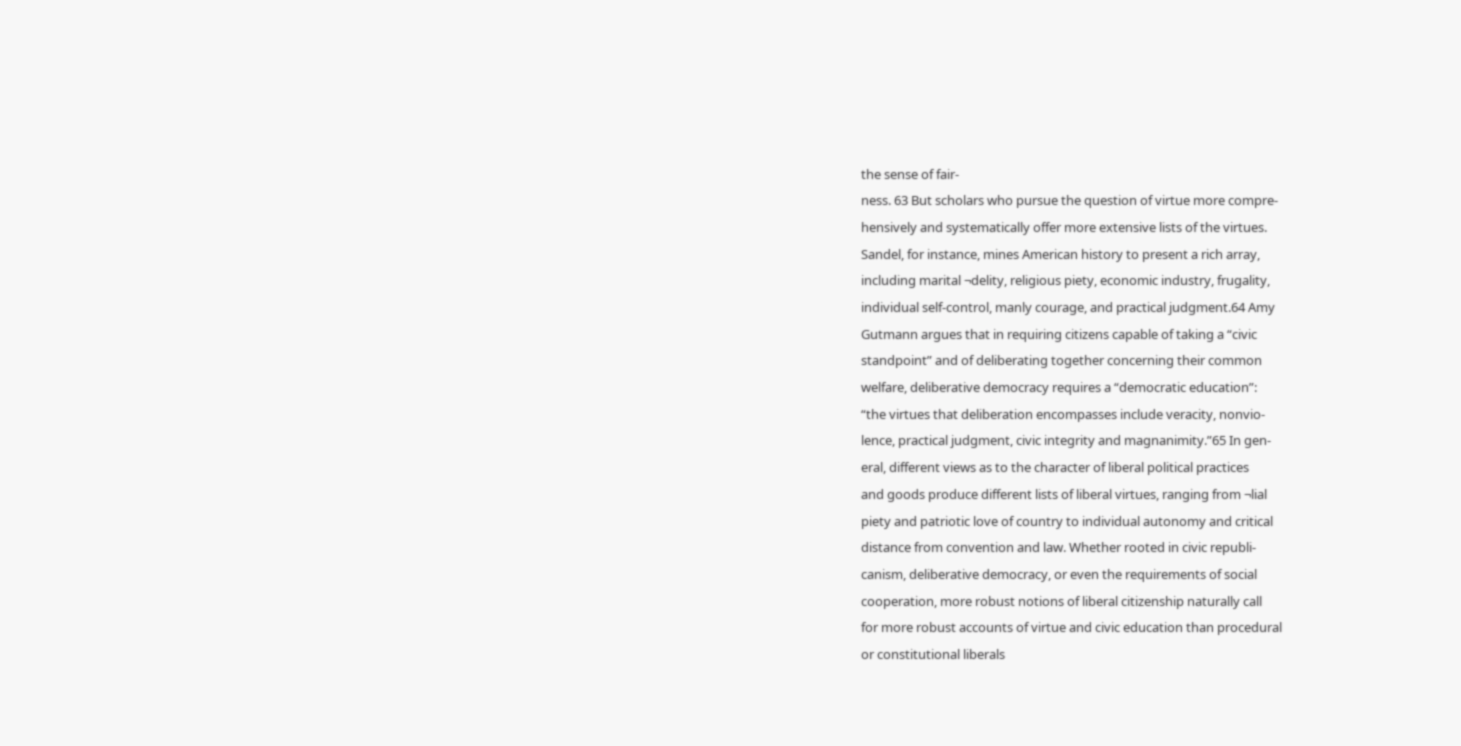the sense of fair-
ness. 63 But scholars who pursue the question of virtue more compre-
hensively and systematically offer more extensive lists of the virtues.
Sandel, for instance, mines American history to present a rich array,
including marital ¬delity, religious piety, economic industry, frugality,
individual self-control, manly courage, and practical judgment.64 Amy
Gutmann argues that in requiring citizens capable of taking a “civic
standpoint” and of deliberating together concerning their common
welfare, deliberative democracy requires a “democratic education”:
“the virtues that deliberation encompasses include veracity, nonvio-
lence, practical judgment, civic integrity and magnanimity.”65 In gen-
eral, different views as to the character of liberal political practices
and goods produce different lists of liberal virtues, ranging from ¬lial
piety and patriotic love of country to individual autonomy and critical
distance from convention and law. Whether rooted in civic republi-
canism, deliberative democracy, or even the requirements of social
cooperation, more robust notions of liberal citizenship naturally call
for more robust accounts of virtue and civic education than procedural
or constitutional liberals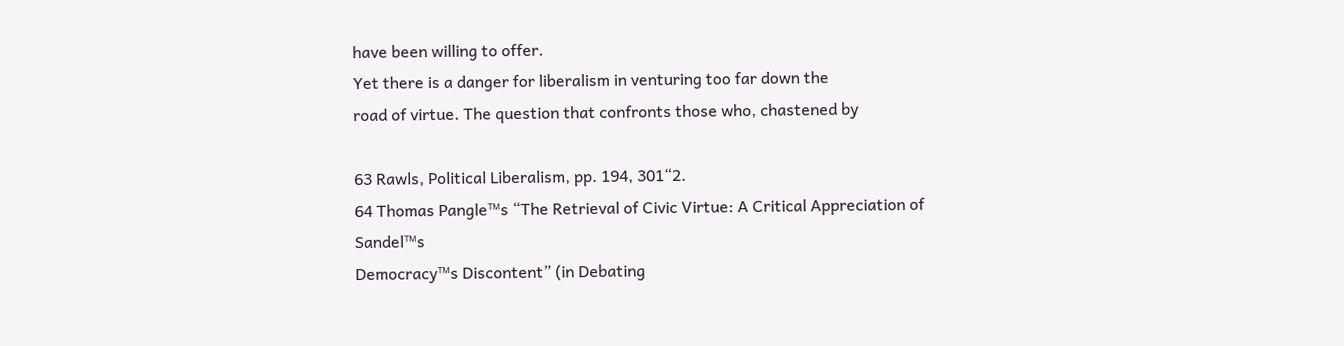have been willing to offer.
Yet there is a danger for liberalism in venturing too far down the
road of virtue. The question that confronts those who, chastened by

63 Rawls, Political Liberalism, pp. 194, 301“2.
64 Thomas Pangle™s “The Retrieval of Civic Virtue: A Critical Appreciation of Sandel™s
Democracy™s Discontent” (in Debating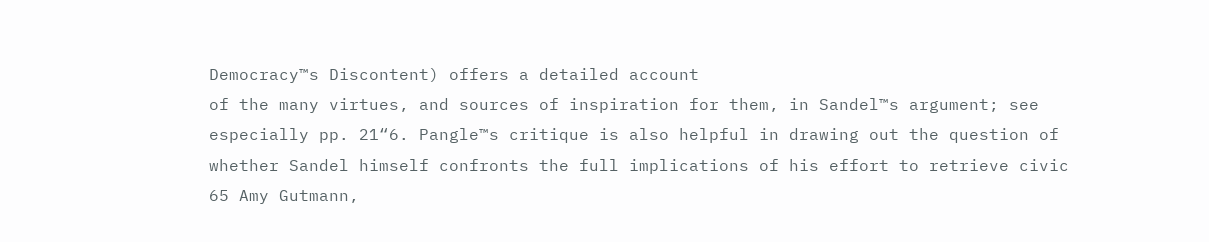Democracy™s Discontent) offers a detailed account
of the many virtues, and sources of inspiration for them, in Sandel™s argument; see
especially pp. 21“6. Pangle™s critique is also helpful in drawing out the question of
whether Sandel himself confronts the full implications of his effort to retrieve civic
65 Amy Gutmann,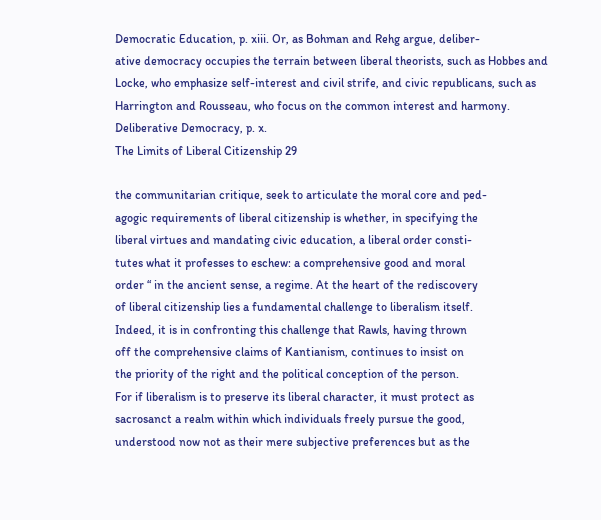Democratic Education, p. xiii. Or, as Bohman and Rehg argue, deliber-
ative democracy occupies the terrain between liberal theorists, such as Hobbes and
Locke, who emphasize self-interest and civil strife, and civic republicans, such as
Harrington and Rousseau, who focus on the common interest and harmony.
Deliberative Democracy, p. x.
The Limits of Liberal Citizenship 29

the communitarian critique, seek to articulate the moral core and ped-
agogic requirements of liberal citizenship is whether, in specifying the
liberal virtues and mandating civic education, a liberal order consti-
tutes what it professes to eschew: a comprehensive good and moral
order “ in the ancient sense, a regime. At the heart of the rediscovery
of liberal citizenship lies a fundamental challenge to liberalism itself.
Indeed, it is in confronting this challenge that Rawls, having thrown
off the comprehensive claims of Kantianism, continues to insist on
the priority of the right and the political conception of the person.
For if liberalism is to preserve its liberal character, it must protect as
sacrosanct a realm within which individuals freely pursue the good,
understood now not as their mere subjective preferences but as the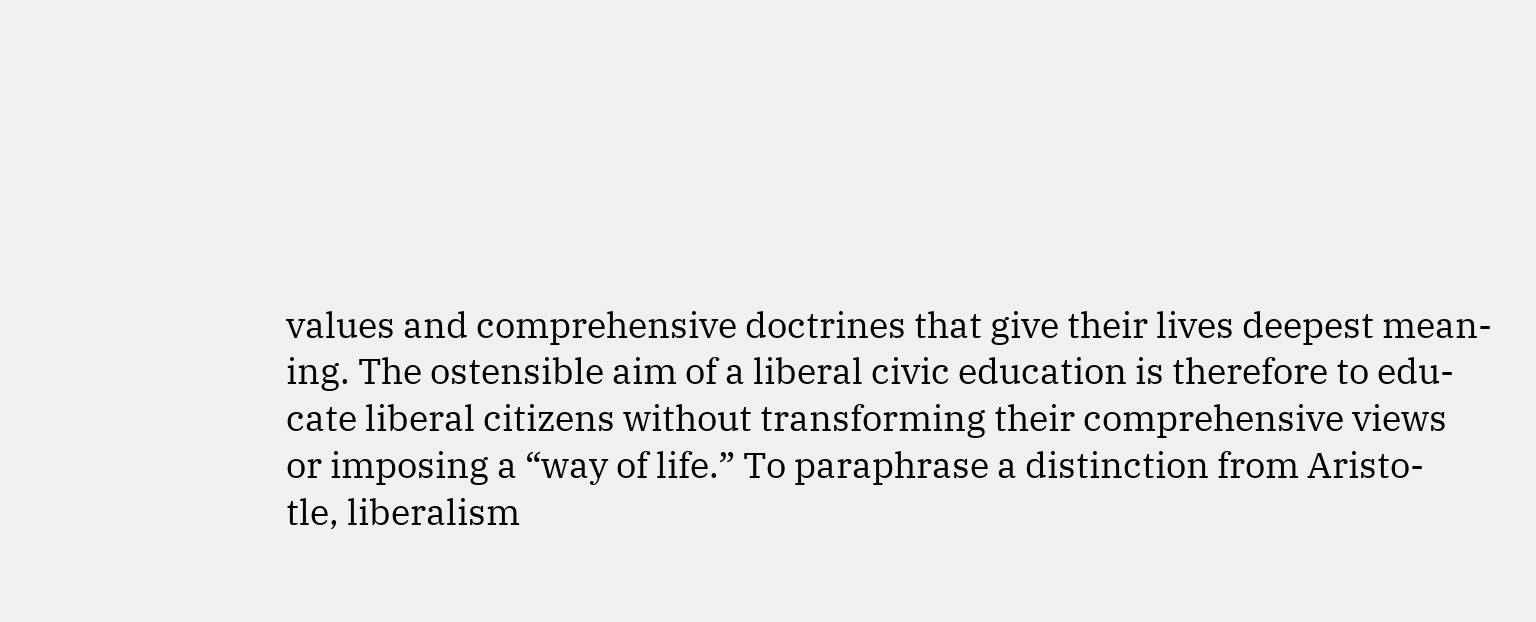values and comprehensive doctrines that give their lives deepest mean-
ing. The ostensible aim of a liberal civic education is therefore to edu-
cate liberal citizens without transforming their comprehensive views
or imposing a “way of life.” To paraphrase a distinction from Aristo-
tle, liberalism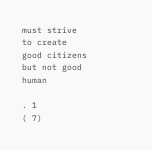must strive to create good citizens but not good human

. 1
( 7)